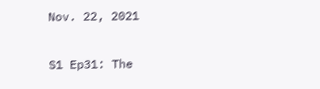Nov. 22, 2021

S1 Ep31: The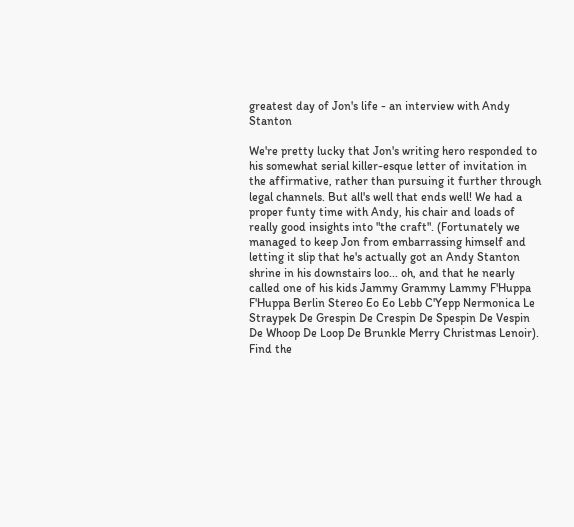greatest day of Jon's life - an interview with Andy Stanton

We're pretty lucky that Jon's writing hero responded to his somewhat serial killer-esque letter of invitation in the affirmative, rather than pursuing it further through legal channels. But all's well that ends well! We had a proper funty time with Andy, his chair and loads of really good insights into "the craft". (Fortunately we managed to keep Jon from embarrassing himself and letting it slip that he's actually got an Andy Stanton shrine in his downstairs loo... oh, and that he nearly called one of his kids Jammy Grammy Lammy F'Huppa F'Huppa Berlin Stereo Eo Eo Lebb C'Yepp Nermonica Le Straypek De Grespin De Crespin De Spespin De Vespin De Whoop De Loop De Brunkle Merry Christmas Lenoir).
Find the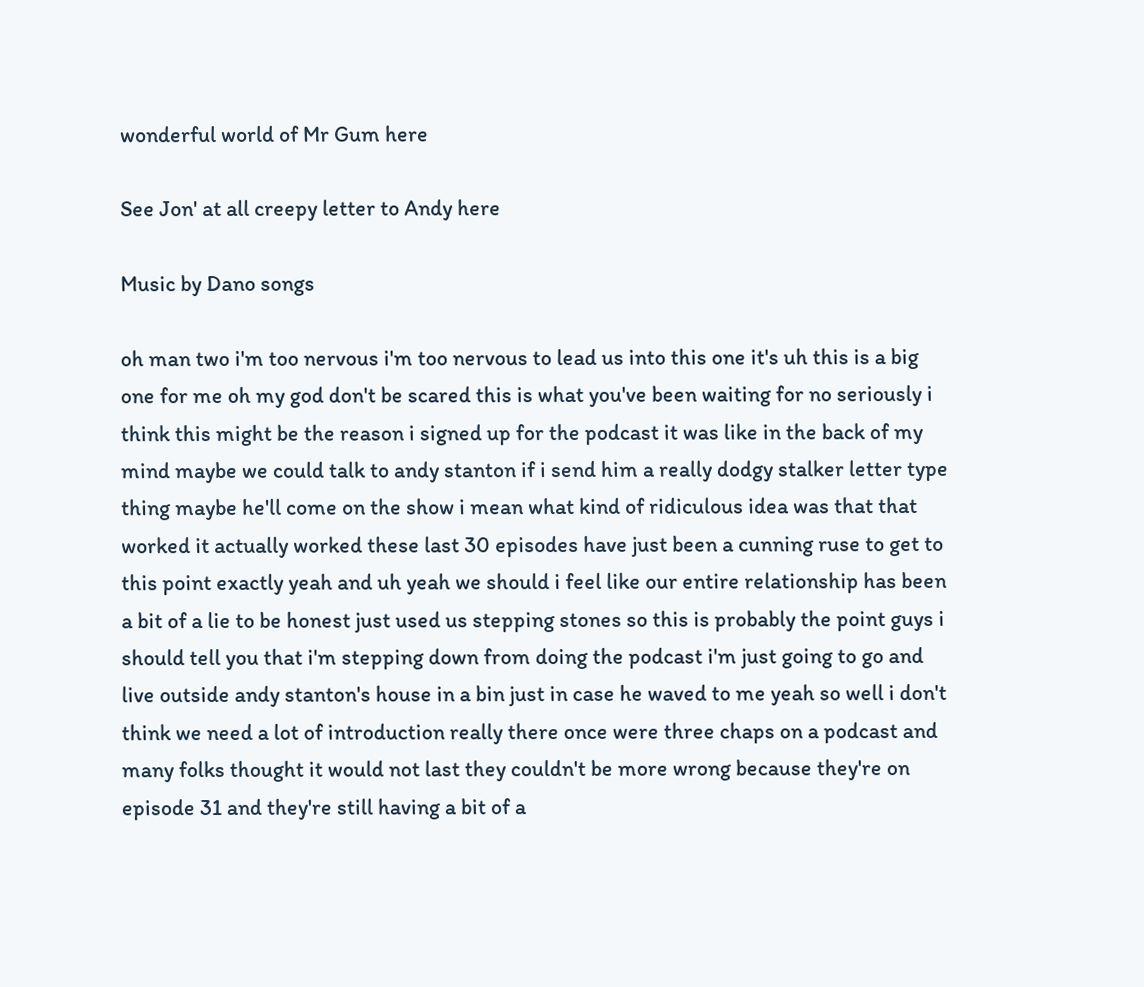wonderful world of Mr Gum here

See Jon' at all creepy letter to Andy here

Music by Dano songs

oh man two i'm too nervous i'm too nervous to lead us into this one it's uh this is a big one for me oh my god don't be scared this is what you've been waiting for no seriously i think this might be the reason i signed up for the podcast it was like in the back of my mind maybe we could talk to andy stanton if i send him a really dodgy stalker letter type thing maybe he'll come on the show i mean what kind of ridiculous idea was that that worked it actually worked these last 30 episodes have just been a cunning ruse to get to this point exactly yeah and uh yeah we should i feel like our entire relationship has been a bit of a lie to be honest just used us stepping stones so this is probably the point guys i should tell you that i'm stepping down from doing the podcast i'm just going to go and live outside andy stanton's house in a bin just in case he waved to me yeah so well i don't think we need a lot of introduction really there once were three chaps on a podcast and many folks thought it would not last they couldn't be more wrong because they're on episode 31 and they're still having a bit of a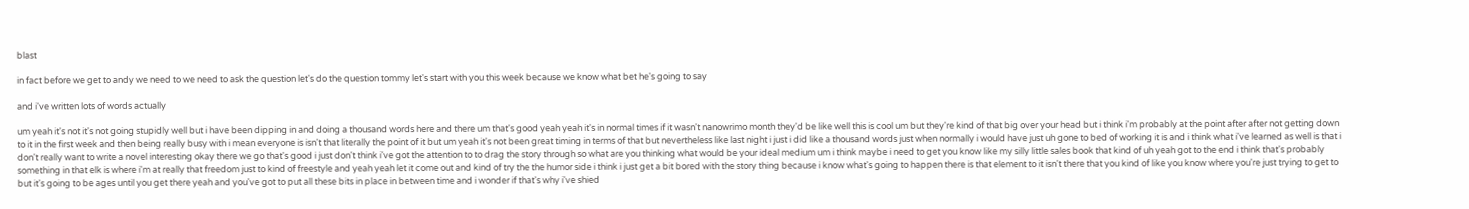blast

in fact before we get to andy we need to we need to ask the question let's do the question tommy let's start with you this week because we know what bet he's going to say

and i've written lots of words actually

um yeah it's not it's not going stupidly well but i have been dipping in and doing a thousand words here and there um that's good yeah yeah it's in normal times if it wasn't nanowrimo month they'd be like well this is cool um but they're kind of that big over your head but i think i'm probably at the point after after not getting down to it in the first week and then being really busy with i mean everyone is isn't that literally the point of it but um yeah it's not been great timing in terms of that but nevertheless like last night i just i did like a thousand words just when normally i would have just uh gone to bed of working it is and i think what i've learned as well is that i don't really want to write a novel interesting okay there we go that's good i just don't think i've got the attention to to drag the story through so what are you thinking what would be your ideal medium um i think maybe i need to get you know like my silly little sales book that kind of uh yeah got to the end i think that's probably something in that elk is where i'm at really that freedom just to kind of freestyle and yeah yeah let it come out and kind of try the the humor side i think i just get a bit bored with the story thing because i know what's going to happen there is that element to it isn't there that you kind of like you know where you're just trying to get to but it's going to be ages until you get there yeah and you've got to put all these bits in place in between time and i wonder if that's why i've shied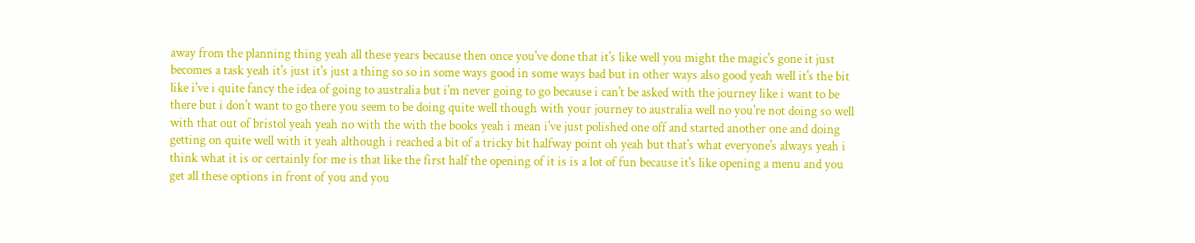away from the planning thing yeah all these years because then once you've done that it's like well you might the magic's gone it just becomes a task yeah it's just it's just a thing so so in some ways good in some ways bad but in other ways also good yeah well it's the bit like i've i quite fancy the idea of going to australia but i'm never going to go because i can't be asked with the journey like i want to be there but i don't want to go there you seem to be doing quite well though with your journey to australia well no you're not doing so well with that out of bristol yeah yeah no with the with the books yeah i mean i've just polished one off and started another one and doing getting on quite well with it yeah although i reached a bit of a tricky bit halfway point oh yeah but that's what everyone's always yeah i think what it is or certainly for me is that like the first half the opening of it is is a lot of fun because it's like opening a menu and you get all these options in front of you and you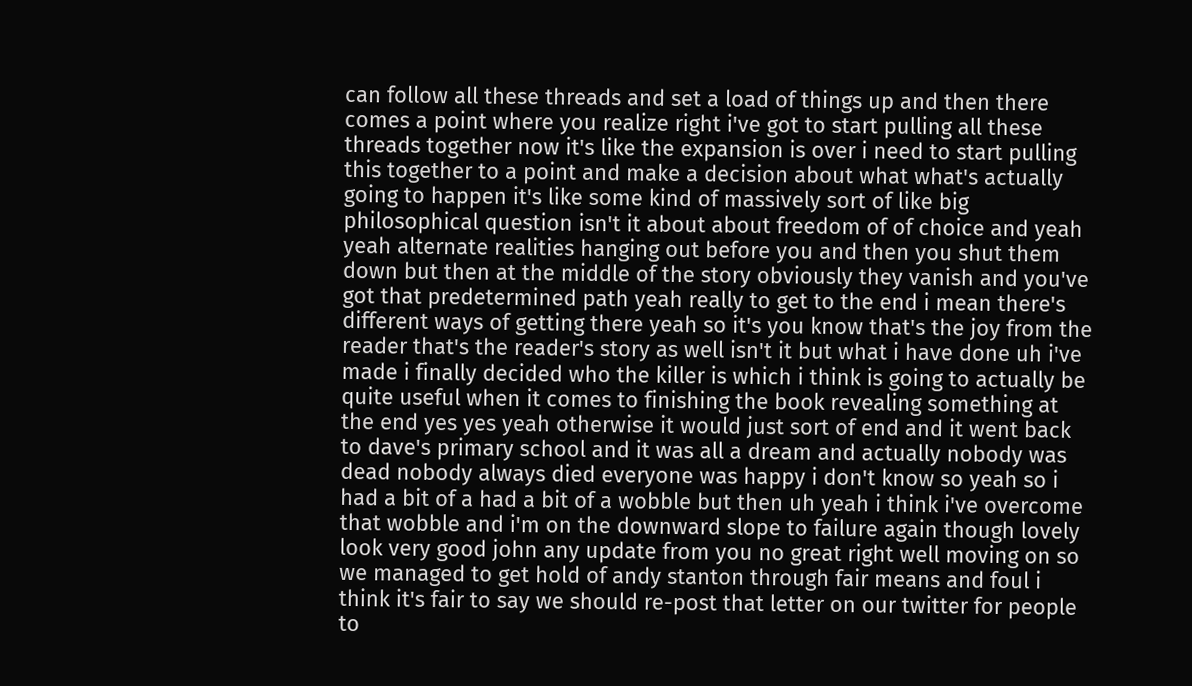can follow all these threads and set a load of things up and then there comes a point where you realize right i've got to start pulling all these threads together now it's like the expansion is over i need to start pulling this together to a point and make a decision about what what's actually going to happen it's like some kind of massively sort of like big philosophical question isn't it about about freedom of of choice and yeah yeah alternate realities hanging out before you and then you shut them down but then at the middle of the story obviously they vanish and you've got that predetermined path yeah really to get to the end i mean there's different ways of getting there yeah so it's you know that's the joy from the reader that's the reader's story as well isn't it but what i have done uh i've made i finally decided who the killer is which i think is going to actually be quite useful when it comes to finishing the book revealing something at the end yes yes yeah otherwise it would just sort of end and it went back to dave's primary school and it was all a dream and actually nobody was dead nobody always died everyone was happy i don't know so yeah so i had a bit of a had a bit of a wobble but then uh yeah i think i've overcome that wobble and i'm on the downward slope to failure again though lovely look very good john any update from you no great right well moving on so we managed to get hold of andy stanton through fair means and foul i think it's fair to say we should re-post that letter on our twitter for people to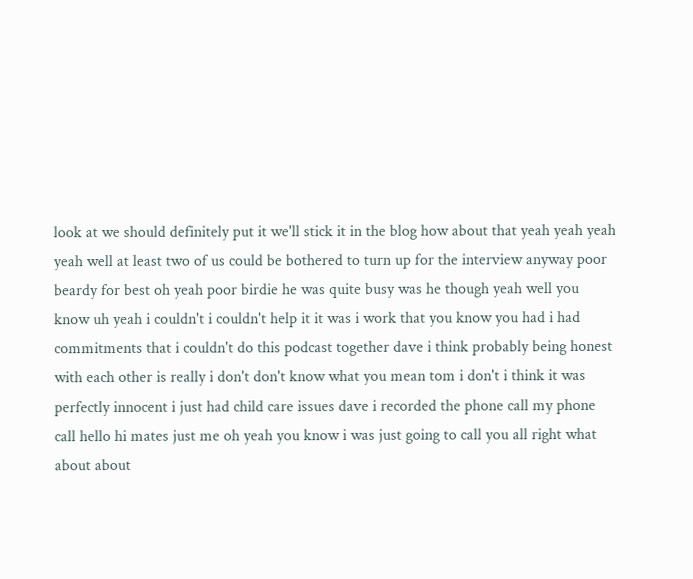look at we should definitely put it we'll stick it in the blog how about that yeah yeah yeah yeah well at least two of us could be bothered to turn up for the interview anyway poor beardy for best oh yeah poor birdie he was quite busy was he though yeah well you know uh yeah i couldn't i couldn't help it it was i work that you know you had i had commitments that i couldn't do this podcast together dave i think probably being honest with each other is really i don't don't know what you mean tom i don't i think it was perfectly innocent i just had child care issues dave i recorded the phone call my phone call hello hi mates just me oh yeah you know i was just going to call you all right what about about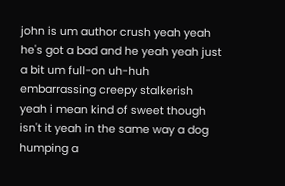john is um author crush yeah yeah he's got a bad and he yeah yeah just a bit um full-on uh-huh embarrassing creepy stalkerish yeah i mean kind of sweet though isn't it yeah in the same way a dog humping a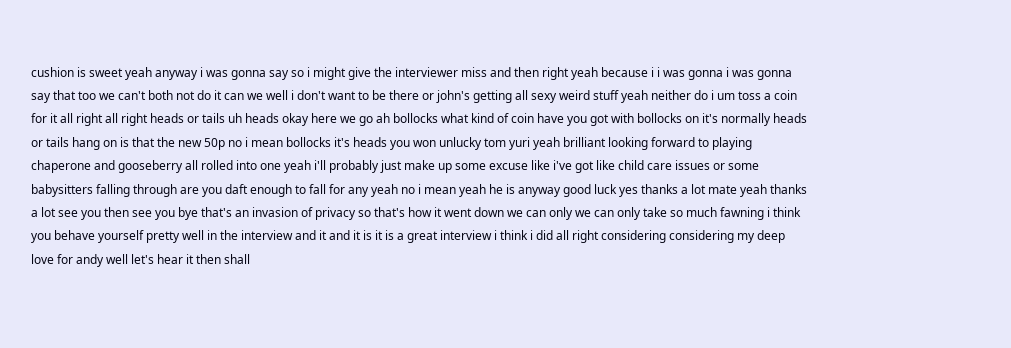cushion is sweet yeah anyway i was gonna say so i might give the interviewer miss and then right yeah because i i was gonna i was gonna say that too we can't both not do it can we well i don't want to be there or john's getting all sexy weird stuff yeah neither do i um toss a coin for it all right all right heads or tails uh heads okay here we go ah bollocks what kind of coin have you got with bollocks on it's normally heads or tails hang on is that the new 50p no i mean bollocks it's heads you won unlucky tom yuri yeah brilliant looking forward to playing chaperone and gooseberry all rolled into one yeah i'll probably just make up some excuse like i've got like child care issues or some babysitters falling through are you daft enough to fall for any yeah no i mean yeah he is anyway good luck yes thanks a lot mate yeah thanks a lot see you then see you bye that's an invasion of privacy so that's how it went down we can only we can only take so much fawning i think you behave yourself pretty well in the interview and it and it is it is a great interview i think i did all right considering considering my deep love for andy well let's hear it then shall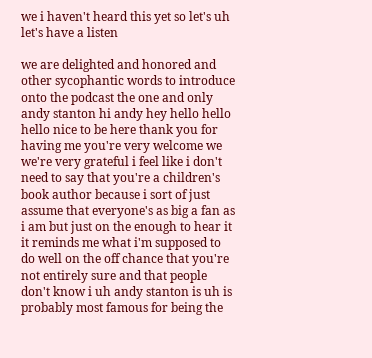we i haven't heard this yet so let's uh let's have a listen

we are delighted and honored and other sycophantic words to introduce onto the podcast the one and only andy stanton hi andy hey hello hello hello nice to be here thank you for having me you're very welcome we we're very grateful i feel like i don't need to say that you're a children's book author because i sort of just assume that everyone's as big a fan as i am but just on the enough to hear it it reminds me what i'm supposed to do well on the off chance that you're not entirely sure and that people don't know i uh andy stanton is uh is probably most famous for being the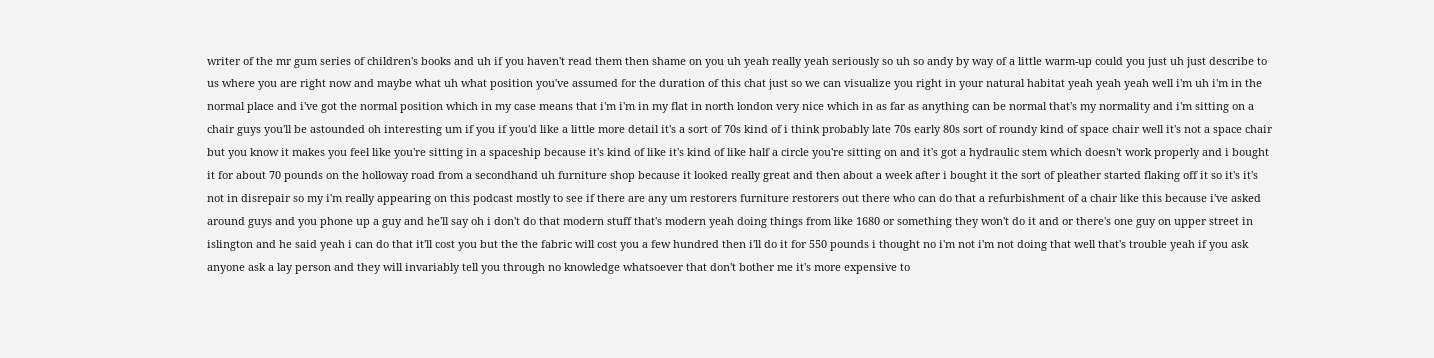writer of the mr gum series of children's books and uh if you haven't read them then shame on you uh yeah really yeah seriously so uh so andy by way of a little warm-up could you just uh just describe to us where you are right now and maybe what uh what position you've assumed for the duration of this chat just so we can visualize you right in your natural habitat yeah yeah yeah well i'm uh i'm in the normal place and i've got the normal position which in my case means that i'm i'm in my flat in north london very nice which in as far as anything can be normal that's my normality and i'm sitting on a chair guys you'll be astounded oh interesting um if you if you'd like a little more detail it's a sort of 70s kind of i think probably late 70s early 80s sort of roundy kind of space chair well it's not a space chair but you know it makes you feel like you're sitting in a spaceship because it's kind of like it's kind of like half a circle you're sitting on and it's got a hydraulic stem which doesn't work properly and i bought it for about 70 pounds on the holloway road from a secondhand uh furniture shop because it looked really great and then about a week after i bought it the sort of pleather started flaking off it so it's it's not in disrepair so my i'm really appearing on this podcast mostly to see if there are any um restorers furniture restorers out there who can do that a refurbishment of a chair like this because i've asked around guys and you phone up a guy and he'll say oh i don't do that modern stuff that's modern yeah doing things from like 1680 or something they won't do it and or there's one guy on upper street in islington and he said yeah i can do that it'll cost you but the the fabric will cost you a few hundred then i'll do it for 550 pounds i thought no i'm not i'm not doing that well that's trouble yeah if you ask anyone ask a lay person and they will invariably tell you through no knowledge whatsoever that don't bother me it's more expensive to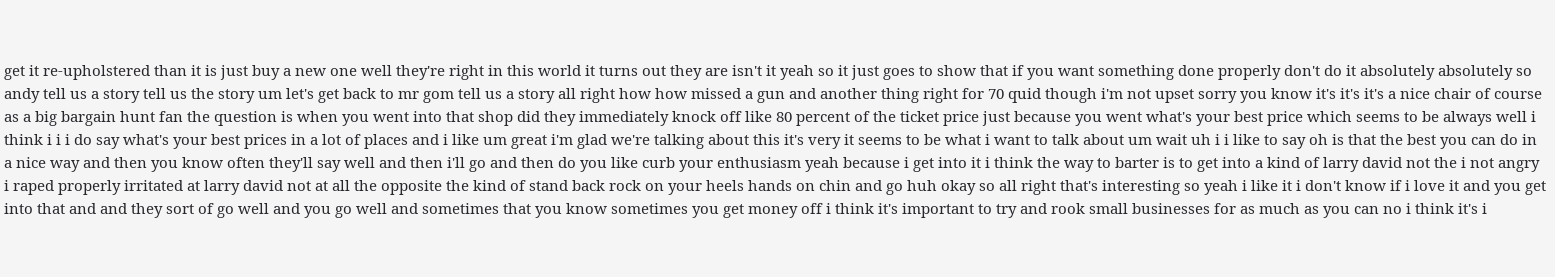get it re-upholstered than it is just buy a new one well they're right in this world it turns out they are isn't it yeah so it just goes to show that if you want something done properly don't do it absolutely absolutely so andy tell us a story tell us the story um let's get back to mr gom tell us a story all right how how missed a gun and another thing right for 70 quid though i'm not upset sorry you know it's it's it's a nice chair of course as a big bargain hunt fan the question is when you went into that shop did they immediately knock off like 80 percent of the ticket price just because you went what's your best price which seems to be always well i think i i i do say what's your best prices in a lot of places and i like um great i'm glad we're talking about this it's very it seems to be what i want to talk about um wait uh i i like to say oh is that the best you can do in a nice way and then you know often they'll say well and then i'll go and then do you like curb your enthusiasm yeah because i get into it i think the way to barter is to get into a kind of larry david not the i not angry i raped properly irritated at larry david not at all the opposite the kind of stand back rock on your heels hands on chin and go huh okay so all right that's interesting so yeah i like it i don't know if i love it and you get into that and and they sort of go well and you go well and sometimes that you know sometimes you get money off i think it's important to try and rook small businesses for as much as you can no i think it's i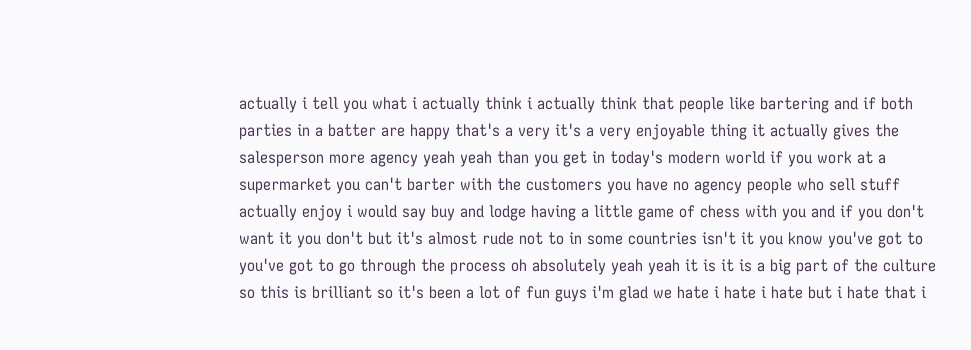actually i tell you what i actually think i actually think that people like bartering and if both parties in a batter are happy that's a very it's a very enjoyable thing it actually gives the salesperson more agency yeah yeah than you get in today's modern world if you work at a supermarket you can't barter with the customers you have no agency people who sell stuff actually enjoy i would say buy and lodge having a little game of chess with you and if you don't want it you don't but it's almost rude not to in some countries isn't it you know you've got to you've got to go through the process oh absolutely yeah yeah it is it is a big part of the culture so this is brilliant so it's been a lot of fun guys i'm glad we hate i hate i hate but i hate that i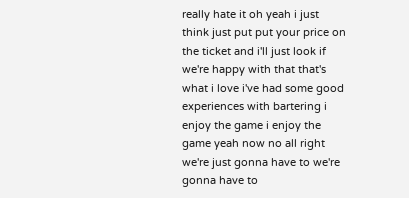really hate it oh yeah i just think just put put your price on the ticket and i'll just look if we're happy with that that's what i love i've had some good experiences with bartering i enjoy the game i enjoy the game yeah now no all right we're just gonna have to we're gonna have to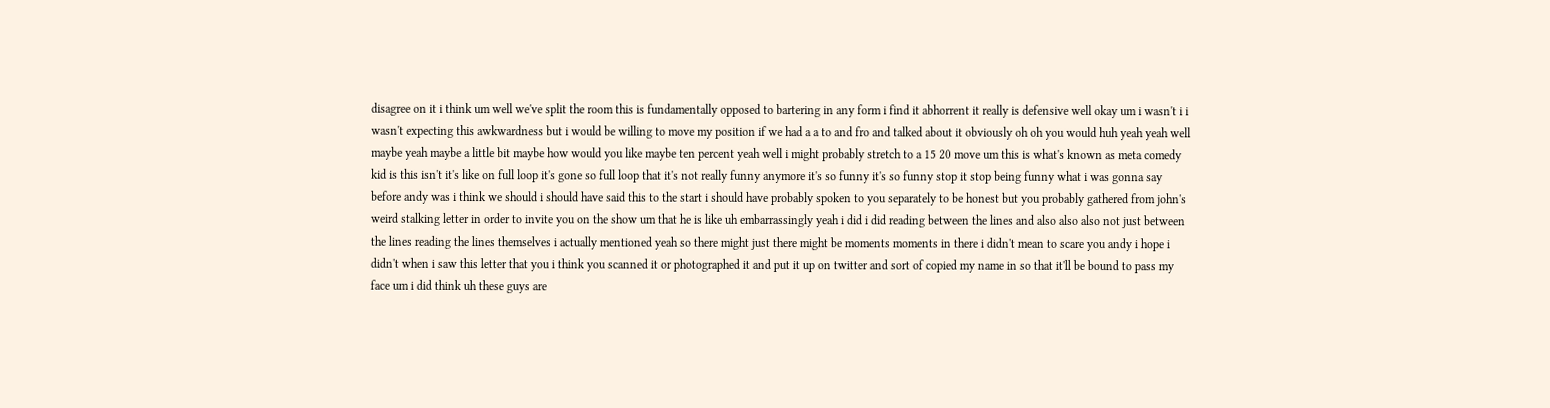disagree on it i think um well we've split the room this is fundamentally opposed to bartering in any form i find it abhorrent it really is defensive well okay um i wasn't i i wasn't expecting this awkwardness but i would be willing to move my position if we had a a to and fro and talked about it obviously oh oh you would huh yeah yeah well maybe yeah maybe a little bit maybe how would you like maybe ten percent yeah well i might probably stretch to a 15 20 move um this is what's known as meta comedy kid is this isn't it's like on full loop it's gone so full loop that it's not really funny anymore it's so funny it's so funny stop it stop being funny what i was gonna say before andy was i think we should i should have said this to the start i should have probably spoken to you separately to be honest but you probably gathered from john's weird stalking letter in order to invite you on the show um that he is like uh embarrassingly yeah i did i did reading between the lines and also also also not just between the lines reading the lines themselves i actually mentioned yeah so there might just there might be moments moments in there i didn't mean to scare you andy i hope i didn't when i saw this letter that you i think you scanned it or photographed it and put it up on twitter and sort of copied my name in so that it'll be bound to pass my face um i did think uh these guys are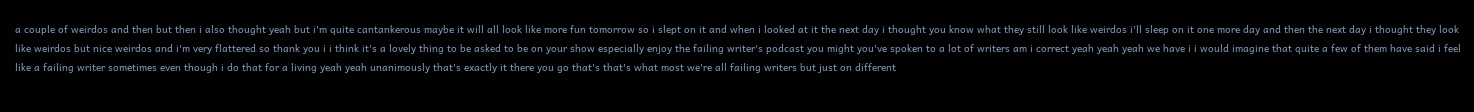a couple of weirdos and then but then i also thought yeah but i'm quite cantankerous maybe it will all look like more fun tomorrow so i slept on it and when i looked at it the next day i thought you know what they still look like weirdos i'll sleep on it one more day and then the next day i thought they look like weirdos but nice weirdos and i'm very flattered so thank you i i think it's a lovely thing to be asked to be on your show especially enjoy the failing writer's podcast you might you've spoken to a lot of writers am i correct yeah yeah yeah we have i i would imagine that quite a few of them have said i feel like a failing writer sometimes even though i do that for a living yeah yeah unanimously that's exactly it there you go that's that's what most we're all failing writers but just on different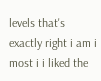levels that's exactly right i am i most i i liked the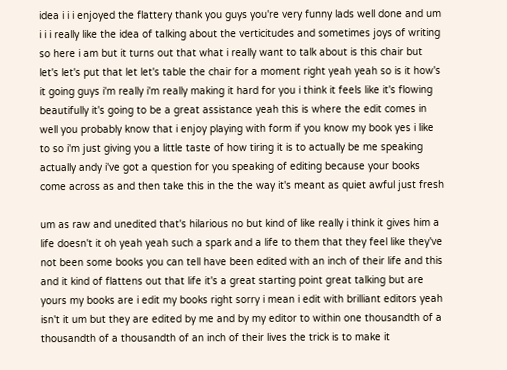idea i i i enjoyed the flattery thank you guys you're very funny lads well done and um i i i really like the idea of talking about the verticitudes and sometimes joys of writing so here i am but it turns out that what i really want to talk about is this chair but let's let's put that let let's table the chair for a moment right yeah yeah so is it how's it going guys i'm really i'm really making it hard for you i think it feels like it's flowing beautifully it's going to be a great assistance yeah this is where the edit comes in well you probably know that i enjoy playing with form if you know my book yes i like to so i'm just giving you a little taste of how tiring it is to actually be me speaking actually andy i've got a question for you speaking of editing because your books come across as and then take this in the the way it's meant as quiet awful just fresh

um as raw and unedited that's hilarious no but kind of like really i think it gives him a life doesn't it oh yeah yeah such a spark and a life to them that they feel like they've not been some books you can tell have been edited with an inch of their life and this and it kind of flattens out that life it's a great starting point great talking but are yours my books are i edit my books right sorry i mean i edit with brilliant editors yeah isn't it um but they are edited by me and by my editor to within one thousandth of a thousandth of a thousandth of an inch of their lives the trick is to make it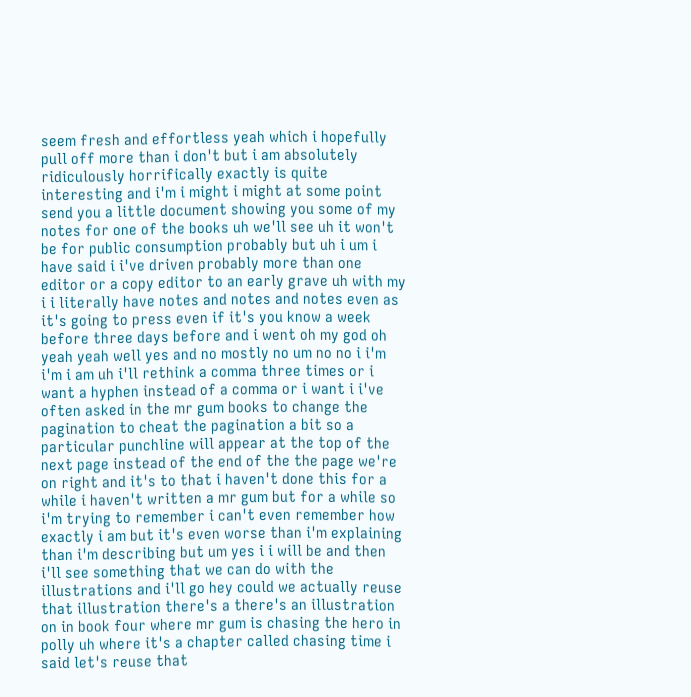seem fresh and effortless yeah which i hopefully pull off more than i don't but i am absolutely ridiculously horrifically exactly is quite interesting and i'm i might i might at some point send you a little document showing you some of my notes for one of the books uh we'll see uh it won't be for public consumption probably but uh i um i have said i i've driven probably more than one editor or a copy editor to an early grave uh with my i i literally have notes and notes and notes even as it's going to press even if it's you know a week before three days before and i went oh my god oh yeah yeah well yes and no mostly no um no no i i'm i'm i am uh i'll rethink a comma three times or i want a hyphen instead of a comma or i want i i've often asked in the mr gum books to change the pagination to cheat the pagination a bit so a particular punchline will appear at the top of the next page instead of the end of the the page we're on right and it's to that i haven't done this for a while i haven't written a mr gum but for a while so i'm trying to remember i can't even remember how exactly i am but it's even worse than i'm explaining than i'm describing but um yes i i will be and then i'll see something that we can do with the illustrations and i'll go hey could we actually reuse that illustration there's a there's an illustration on in book four where mr gum is chasing the hero in polly uh where it's a chapter called chasing time i said let's reuse that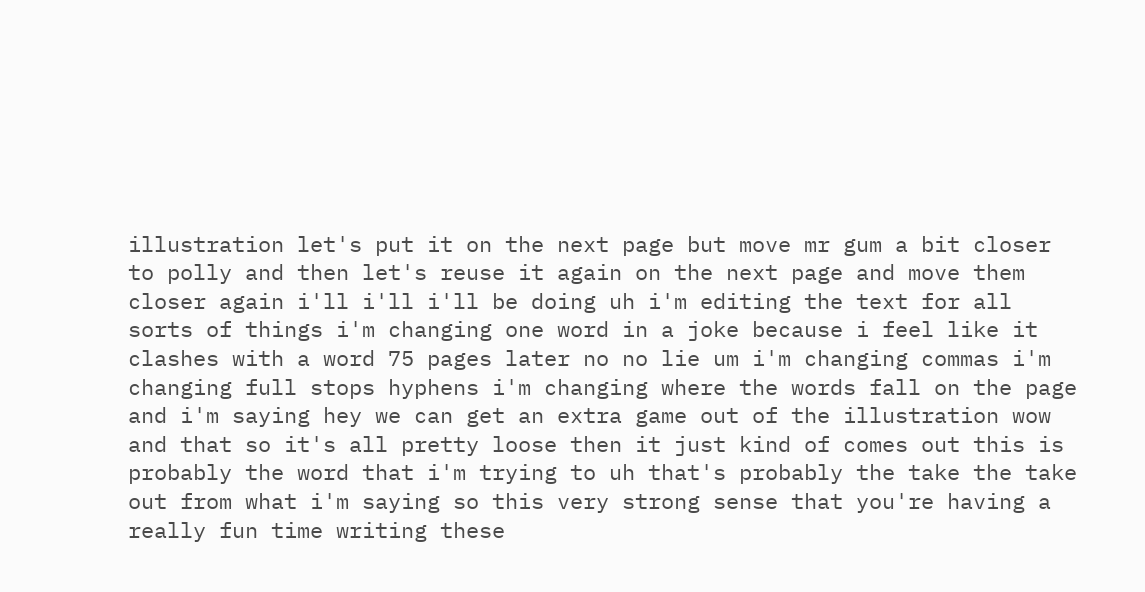illustration let's put it on the next page but move mr gum a bit closer to polly and then let's reuse it again on the next page and move them closer again i'll i'll i'll be doing uh i'm editing the text for all sorts of things i'm changing one word in a joke because i feel like it clashes with a word 75 pages later no no lie um i'm changing commas i'm changing full stops hyphens i'm changing where the words fall on the page and i'm saying hey we can get an extra game out of the illustration wow and that so it's all pretty loose then it just kind of comes out this is probably the word that i'm trying to uh that's probably the take the take out from what i'm saying so this very strong sense that you're having a really fun time writing these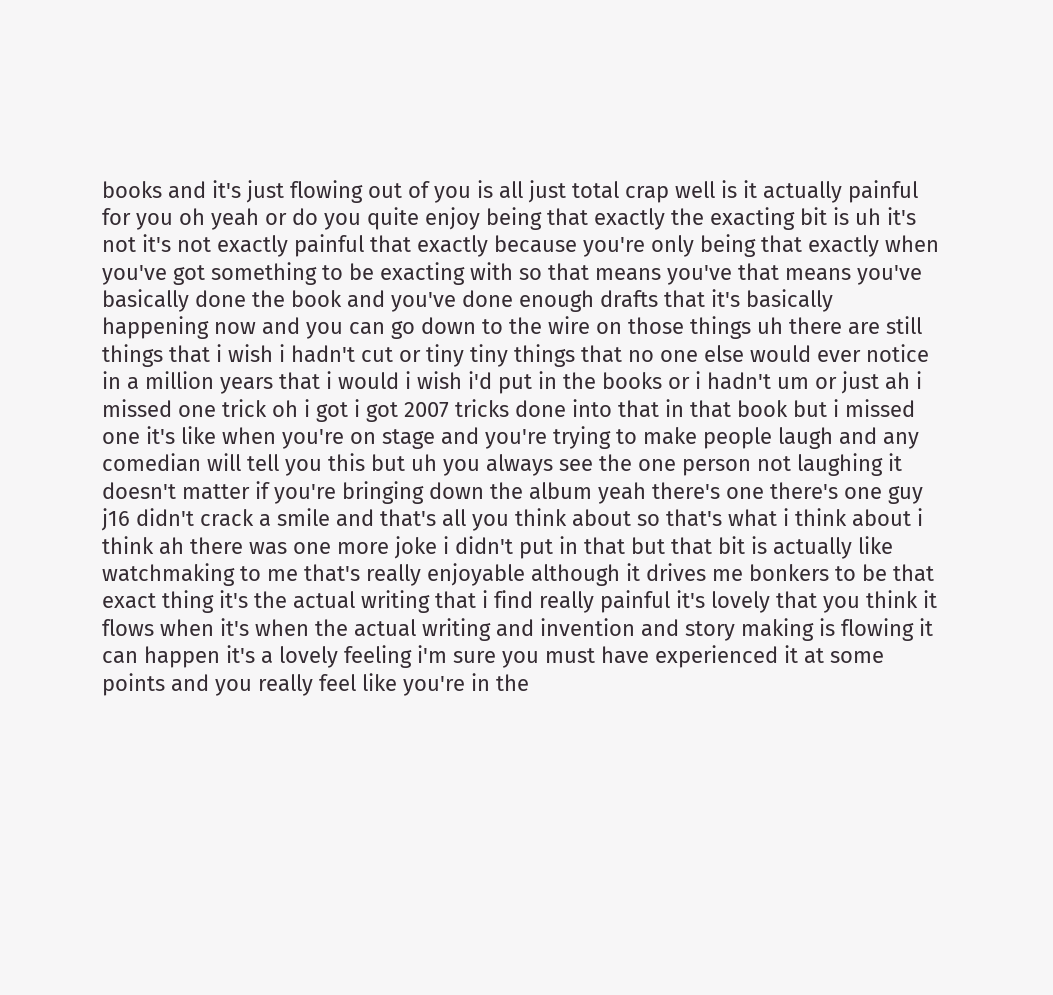books and it's just flowing out of you is all just total crap well is it actually painful for you oh yeah or do you quite enjoy being that exactly the exacting bit is uh it's not it's not exactly painful that exactly because you're only being that exactly when you've got something to be exacting with so that means you've that means you've basically done the book and you've done enough drafts that it's basically happening now and you can go down to the wire on those things uh there are still things that i wish i hadn't cut or tiny tiny things that no one else would ever notice in a million years that i would i wish i'd put in the books or i hadn't um or just ah i missed one trick oh i got i got 2007 tricks done into that in that book but i missed one it's like when you're on stage and you're trying to make people laugh and any comedian will tell you this but uh you always see the one person not laughing it doesn't matter if you're bringing down the album yeah there's one there's one guy j16 didn't crack a smile and that's all you think about so that's what i think about i think ah there was one more joke i didn't put in that but that bit is actually like watchmaking to me that's really enjoyable although it drives me bonkers to be that exact thing it's the actual writing that i find really painful it's lovely that you think it flows when it's when the actual writing and invention and story making is flowing it can happen it's a lovely feeling i'm sure you must have experienced it at some points and you really feel like you're in the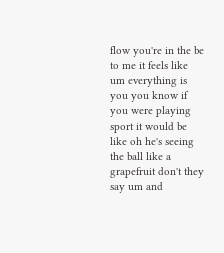flow you're in the be to me it feels like um everything is you you know if you were playing sport it would be like oh he's seeing the ball like a grapefruit don't they say um and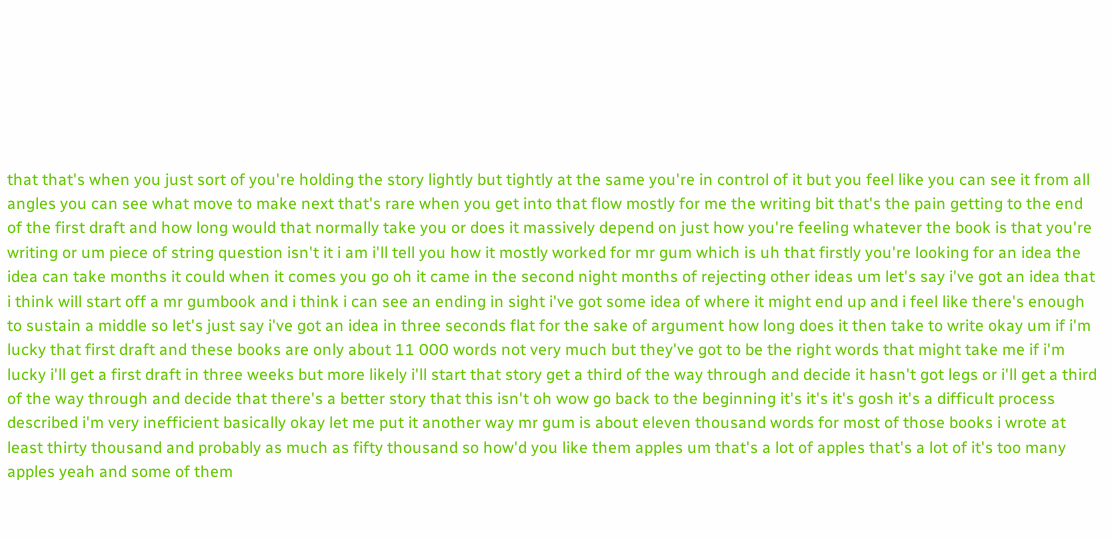that that's when you just sort of you're holding the story lightly but tightly at the same you're in control of it but you feel like you can see it from all angles you can see what move to make next that's rare when you get into that flow mostly for me the writing bit that's the pain getting to the end of the first draft and how long would that normally take you or does it massively depend on just how you're feeling whatever the book is that you're writing or um piece of string question isn't it i am i'll tell you how it mostly worked for mr gum which is uh that firstly you're looking for an idea the idea can take months it could when it comes you go oh it came in the second night months of rejecting other ideas um let's say i've got an idea that i think will start off a mr gumbook and i think i can see an ending in sight i've got some idea of where it might end up and i feel like there's enough to sustain a middle so let's just say i've got an idea in three seconds flat for the sake of argument how long does it then take to write okay um if i'm lucky that first draft and these books are only about 11 000 words not very much but they've got to be the right words that might take me if i'm lucky i'll get a first draft in three weeks but more likely i'll start that story get a third of the way through and decide it hasn't got legs or i'll get a third of the way through and decide that there's a better story that this isn't oh wow go back to the beginning it's it's it's gosh it's a difficult process described i'm very inefficient basically okay let me put it another way mr gum is about eleven thousand words for most of those books i wrote at least thirty thousand and probably as much as fifty thousand so how'd you like them apples um that's a lot of apples that's a lot of it's too many apples yeah and some of them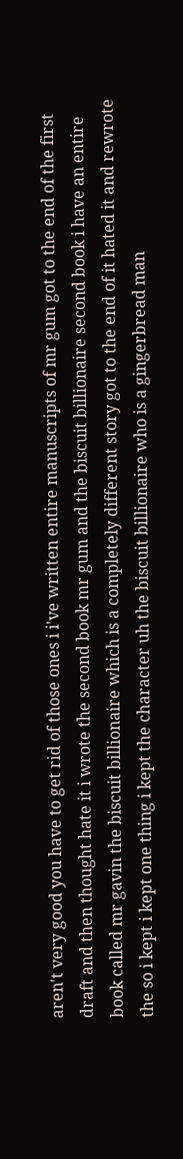aren't very good you have to get rid of those ones i i've written entire manuscripts of mr gum got to the end of the first draft and then thought hate it i wrote the second book mr gum and the biscuit billionaire second book i have an entire book called mr gavin the biscuit billionaire which is a completely different story got to the end of it hated it and rewrote the so i kept i kept one thing i kept the character uh the biscuit billionaire who is a gingerbread man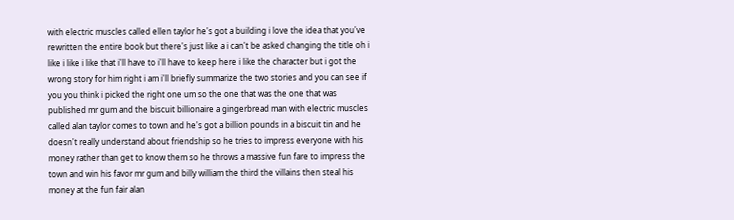with electric muscles called ellen taylor he's got a building i love the idea that you've rewritten the entire book but there's just like a i can't be asked changing the title oh i like i like i like that i'll have to i'll have to keep here i like the character but i got the wrong story for him right i am i'll briefly summarize the two stories and you can see if you you think i picked the right one um so the one that was the one that was published mr gum and the biscuit billionaire a gingerbread man with electric muscles called alan taylor comes to town and he's got a billion pounds in a biscuit tin and he doesn't really understand about friendship so he tries to impress everyone with his money rather than get to know them so he throws a massive fun fare to impress the town and win his favor mr gum and billy william the third the villains then steal his money at the fun fair alan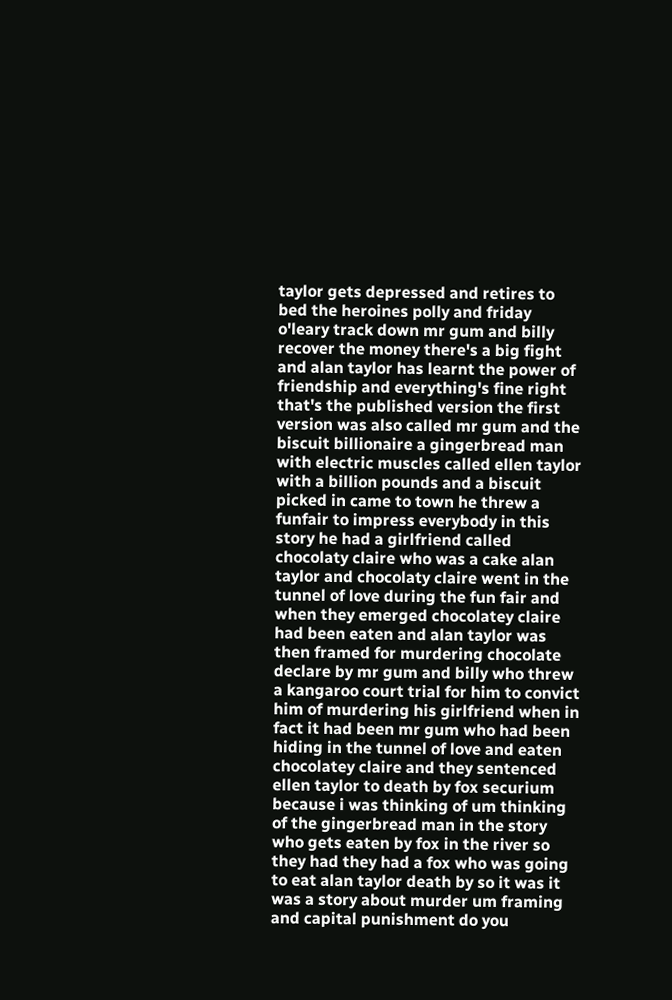taylor gets depressed and retires to bed the heroines polly and friday o'leary track down mr gum and billy recover the money there's a big fight and alan taylor has learnt the power of friendship and everything's fine right that's the published version the first version was also called mr gum and the biscuit billionaire a gingerbread man with electric muscles called ellen taylor with a billion pounds and a biscuit picked in came to town he threw a funfair to impress everybody in this story he had a girlfriend called chocolaty claire who was a cake alan taylor and chocolaty claire went in the tunnel of love during the fun fair and when they emerged chocolatey claire had been eaten and alan taylor was then framed for murdering chocolate declare by mr gum and billy who threw a kangaroo court trial for him to convict him of murdering his girlfriend when in fact it had been mr gum who had been hiding in the tunnel of love and eaten chocolatey claire and they sentenced ellen taylor to death by fox securium because i was thinking of um thinking of the gingerbread man in the story who gets eaten by fox in the river so they had they had a fox who was going to eat alan taylor death by so it was it was a story about murder um framing and capital punishment do you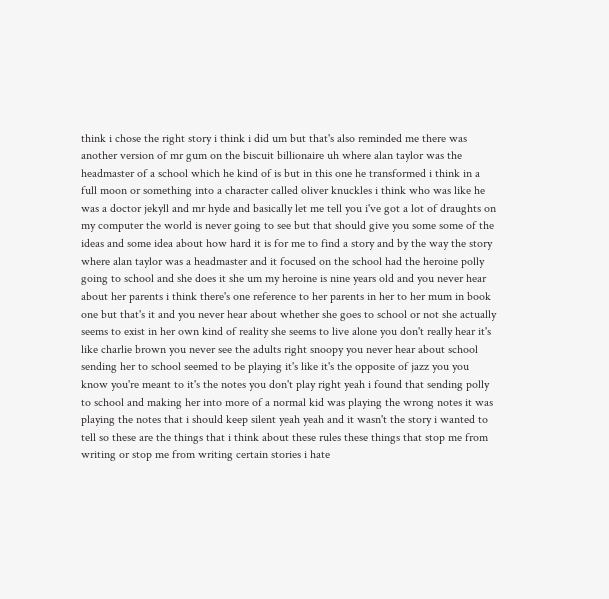think i chose the right story i think i did um but that's also reminded me there was another version of mr gum on the biscuit billionaire uh where alan taylor was the headmaster of a school which he kind of is but in this one he transformed i think in a full moon or something into a character called oliver knuckles i think who was like he was a doctor jekyll and mr hyde and basically let me tell you i've got a lot of draughts on my computer the world is never going to see but that should give you some some of the ideas and some idea about how hard it is for me to find a story and by the way the story where alan taylor was a headmaster and it focused on the school had the heroine polly going to school and she does it she um my heroine is nine years old and you never hear about her parents i think there's one reference to her parents in her to her mum in book one but that's it and you never hear about whether she goes to school or not she actually seems to exist in her own kind of reality she seems to live alone you don't really hear it's like charlie brown you never see the adults right snoopy you never hear about school sending her to school seemed to be playing it's like it's the opposite of jazz you you know you're meant to it's the notes you don't play right yeah i found that sending polly to school and making her into more of a normal kid was playing the wrong notes it was playing the notes that i should keep silent yeah yeah and it wasn't the story i wanted to tell so these are the things that i think about these rules these things that stop me from writing or stop me from writing certain stories i hate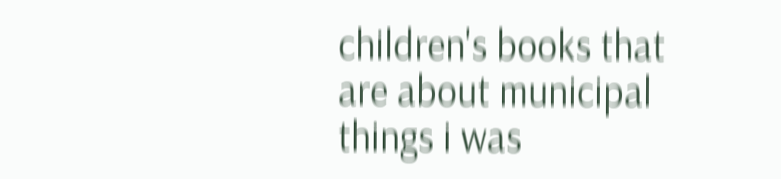children's books that are about municipal things i was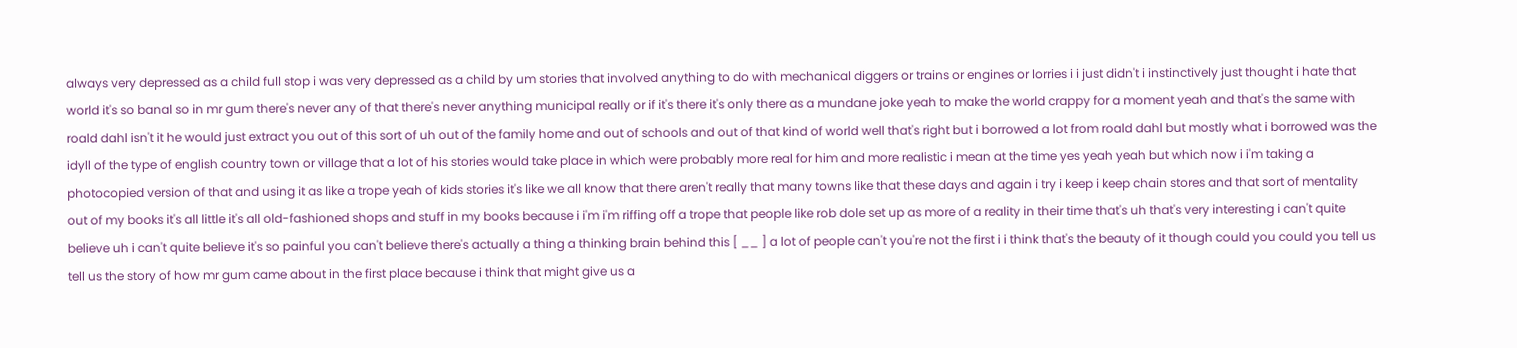always very depressed as a child full stop i was very depressed as a child by um stories that involved anything to do with mechanical diggers or trains or engines or lorries i i just didn't i instinctively just thought i hate that world it's so banal so in mr gum there's never any of that there's never anything municipal really or if it's there it's only there as a mundane joke yeah to make the world crappy for a moment yeah and that's the same with roald dahl isn't it he would just extract you out of this sort of uh out of the family home and out of schools and out of that kind of world well that's right but i borrowed a lot from roald dahl but mostly what i borrowed was the idyll of the type of english country town or village that a lot of his stories would take place in which were probably more real for him and more realistic i mean at the time yes yeah yeah but which now i i'm taking a photocopied version of that and using it as like a trope yeah of kids stories it's like we all know that there aren't really that many towns like that these days and again i try i keep i keep chain stores and that sort of mentality out of my books it's all little it's all old-fashioned shops and stuff in my books because i i'm i'm riffing off a trope that people like rob dole set up as more of a reality in their time that's uh that's very interesting i can't quite believe uh i can't quite believe it's so painful you can't believe there's actually a thing a thinking brain behind this [ __ ] a lot of people can't you're not the first i i think that's the beauty of it though could you could you tell us tell us the story of how mr gum came about in the first place because i think that might give us a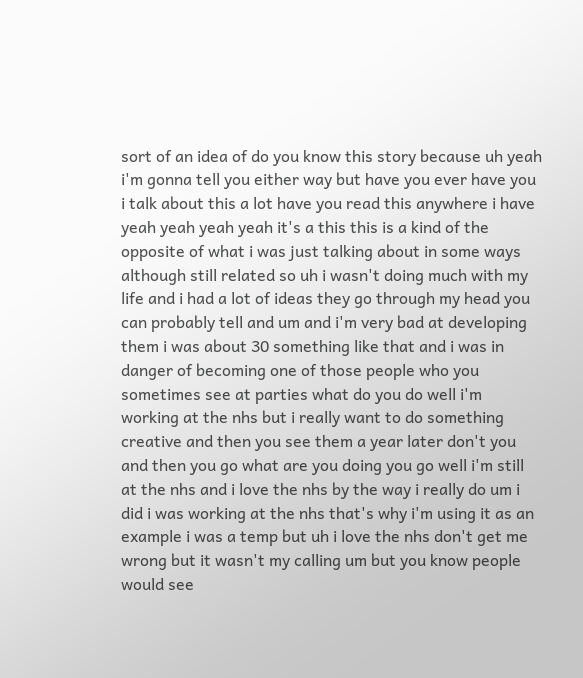sort of an idea of do you know this story because uh yeah i'm gonna tell you either way but have you ever have you i talk about this a lot have you read this anywhere i have yeah yeah yeah yeah it's a this this is a kind of the opposite of what i was just talking about in some ways although still related so uh i wasn't doing much with my life and i had a lot of ideas they go through my head you can probably tell and um and i'm very bad at developing them i was about 30 something like that and i was in danger of becoming one of those people who you sometimes see at parties what do you do well i'm working at the nhs but i really want to do something creative and then you see them a year later don't you and then you go what are you doing you go well i'm still at the nhs and i love the nhs by the way i really do um i did i was working at the nhs that's why i'm using it as an example i was a temp but uh i love the nhs don't get me wrong but it wasn't my calling um but you know people would see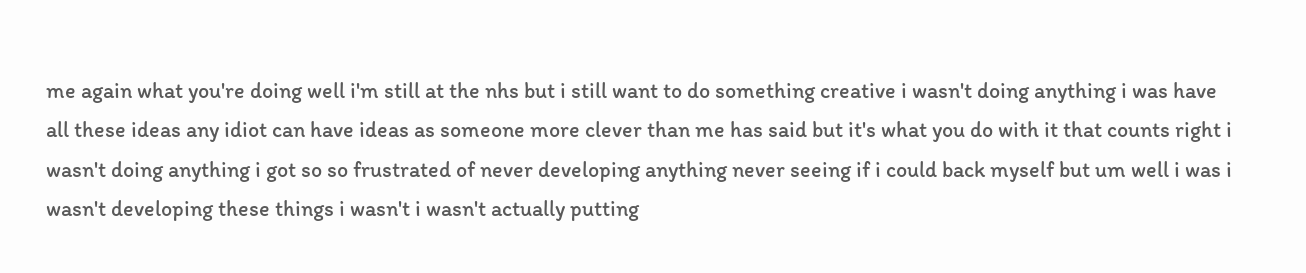me again what you're doing well i'm still at the nhs but i still want to do something creative i wasn't doing anything i was have all these ideas any idiot can have ideas as someone more clever than me has said but it's what you do with it that counts right i wasn't doing anything i got so so frustrated of never developing anything never seeing if i could back myself but um well i was i wasn't developing these things i wasn't i wasn't actually putting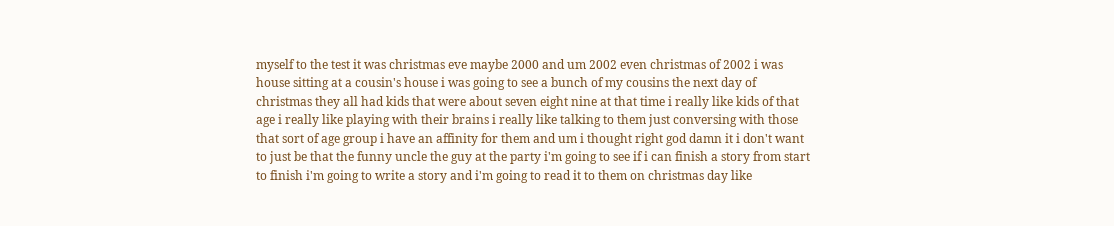myself to the test it was christmas eve maybe 2000 and um 2002 even christmas of 2002 i was house sitting at a cousin's house i was going to see a bunch of my cousins the next day of christmas they all had kids that were about seven eight nine at that time i really like kids of that age i really like playing with their brains i really like talking to them just conversing with those that sort of age group i have an affinity for them and um i thought right god damn it i don't want to just be that the funny uncle the guy at the party i'm going to see if i can finish a story from start to finish i'm going to write a story and i'm going to read it to them on christmas day like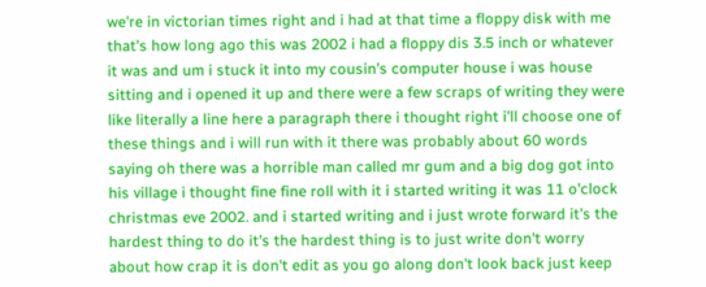we're in victorian times right and i had at that time a floppy disk with me that's how long ago this was 2002 i had a floppy dis 3.5 inch or whatever it was and um i stuck it into my cousin's computer house i was house sitting and i opened it up and there were a few scraps of writing they were like literally a line here a paragraph there i thought right i'll choose one of these things and i will run with it there was probably about 60 words saying oh there was a horrible man called mr gum and a big dog got into his village i thought fine fine roll with it i started writing it was 11 o'clock christmas eve 2002. and i started writing and i just wrote forward it's the hardest thing to do it's the hardest thing is to just write don't worry about how crap it is don't edit as you go along don't look back just keep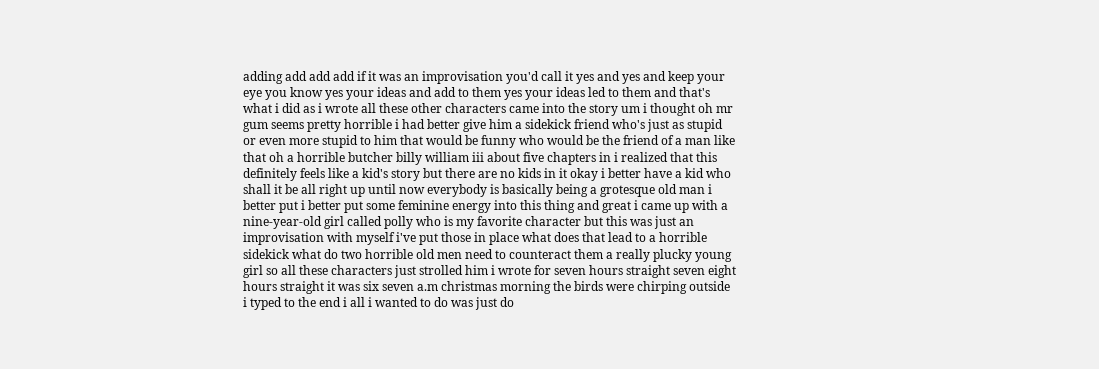adding add add add if it was an improvisation you'd call it yes and yes and keep your eye you know yes your ideas and add to them yes your ideas led to them and that's what i did as i wrote all these other characters came into the story um i thought oh mr gum seems pretty horrible i had better give him a sidekick friend who's just as stupid or even more stupid to him that would be funny who would be the friend of a man like that oh a horrible butcher billy william iii about five chapters in i realized that this definitely feels like a kid's story but there are no kids in it okay i better have a kid who shall it be all right up until now everybody is basically being a grotesque old man i better put i better put some feminine energy into this thing and great i came up with a nine-year-old girl called polly who is my favorite character but this was just an improvisation with myself i've put those in place what does that lead to a horrible sidekick what do two horrible old men need to counteract them a really plucky young girl so all these characters just strolled him i wrote for seven hours straight seven eight hours straight it was six seven a.m christmas morning the birds were chirping outside i typed to the end i all i wanted to do was just do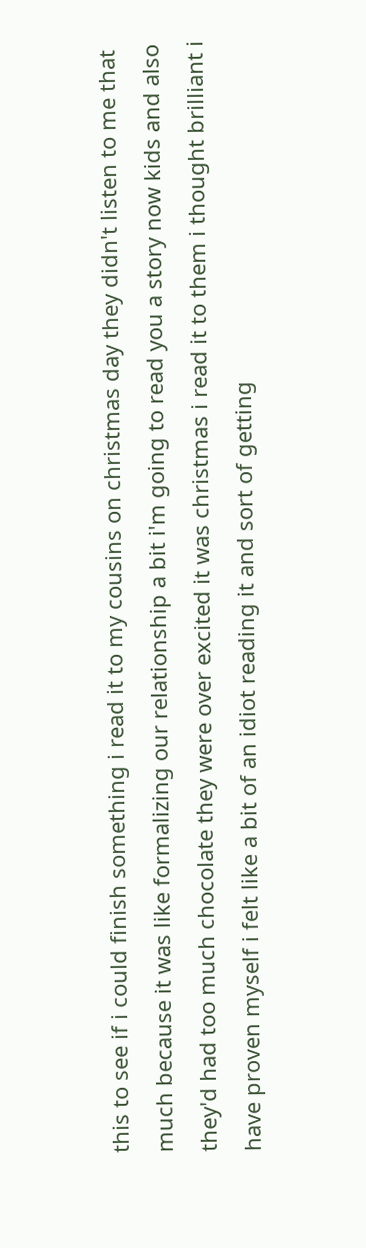this to see if i could finish something i read it to my cousins on christmas day they didn't listen to me that much because it was like formalizing our relationship a bit i'm going to read you a story now kids and also they'd had too much chocolate they were over excited it was christmas i read it to them i thought brilliant i have proven myself i felt like a bit of an idiot reading it and sort of getting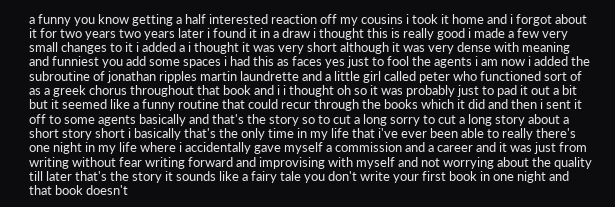a funny you know getting a half interested reaction off my cousins i took it home and i forgot about it for two years two years later i found it in a draw i thought this is really good i made a few very small changes to it i added a i thought it was very short although it was very dense with meaning and funniest you add some spaces i had this as faces yes just to fool the agents i am now i added the subroutine of jonathan ripples martin laundrette and a little girl called peter who functioned sort of as a greek chorus throughout that book and i i thought oh so it was probably just to pad it out a bit but it seemed like a funny routine that could recur through the books which it did and then i sent it off to some agents basically and that's the story so to cut a long sorry to cut a long story about a short story short i basically that's the only time in my life that i've ever been able to really there's one night in my life where i accidentally gave myself a commission and a career and it was just from writing without fear writing forward and improvising with myself and not worrying about the quality till later that's the story it sounds like a fairy tale you don't write your first book in one night and that book doesn't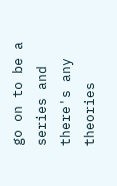go on to be a series and there's any theories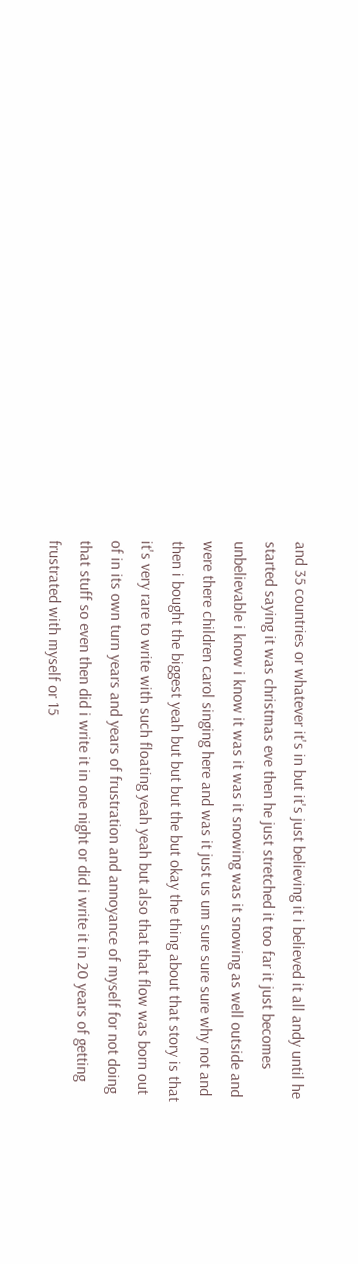and 35 countries or whatever it's in but it's just believing it i believed it all andy until he started saying it was christmas eve then he just stretched it too far it just becomes unbelievable i know i know it was it was it snowing was it snowing as well outside and were there children carol singing here and was it just us um sure sure sure why not and then i bought the biggest yeah but but but the but okay the thing about that story is that it's very rare to write with such floating yeah yeah but also that that flow was born out of in its own turn years and years of frustration and annoyance of myself for not doing that stuff so even then did i write it in one night or did i write it in 20 years of getting frustrated with myself or 15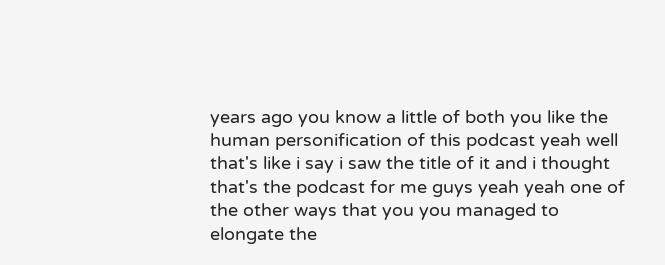years ago you know a little of both you like the human personification of this podcast yeah well that's like i say i saw the title of it and i thought that's the podcast for me guys yeah yeah one of the other ways that you you managed to elongate the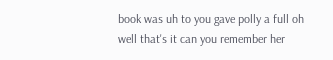book was uh to you gave polly a full oh well that's it can you remember her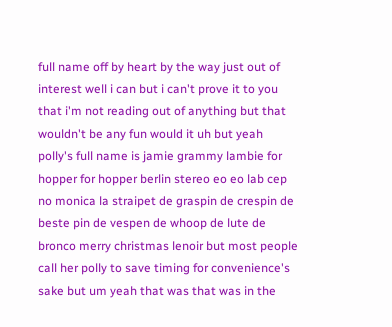full name off by heart by the way just out of interest well i can but i can't prove it to you that i'm not reading out of anything but that wouldn't be any fun would it uh but yeah polly's full name is jamie grammy lambie for hopper for hopper berlin stereo eo eo lab cep no monica la straipet de graspin de crespin de beste pin de vespen de whoop de lute de bronco merry christmas lenoir but most people call her polly to save timing for convenience's sake but um yeah that was that was in the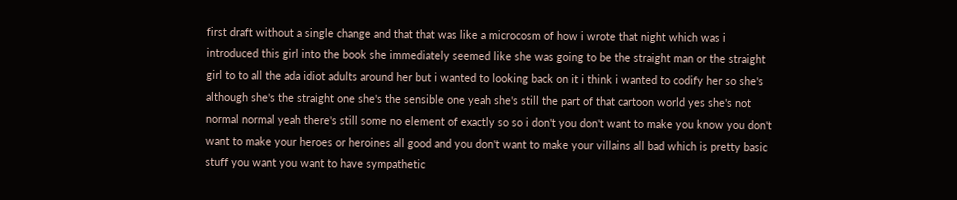first draft without a single change and that that was like a microcosm of how i wrote that night which was i introduced this girl into the book she immediately seemed like she was going to be the straight man or the straight girl to to all the ada idiot adults around her but i wanted to looking back on it i think i wanted to codify her so she's although she's the straight one she's the sensible one yeah she's still the part of that cartoon world yes she's not normal normal yeah there's still some no element of exactly so so i don't you don't want to make you know you don't want to make your heroes or heroines all good and you don't want to make your villains all bad which is pretty basic stuff you want you want to have sympathetic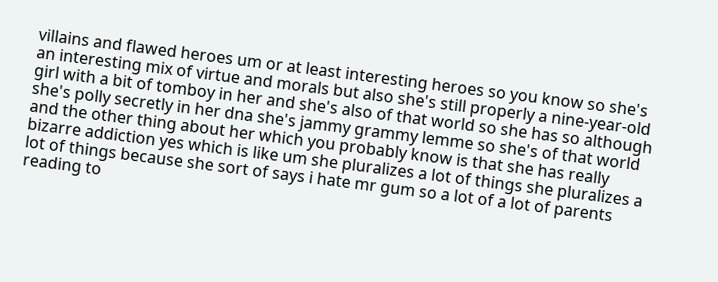villains and flawed heroes um or at least interesting heroes so you know so she's an interesting mix of virtue and morals but also she's still properly a nine-year-old girl with a bit of tomboy in her and she's also of that world so she has so although she's polly secretly in her dna she's jammy grammy lemme so she's of that world and the other thing about her which you probably know is that she has really bizarre addiction yes which is like um she pluralizes a lot of things she pluralizes a lot of things because she sort of says i hate mr gum so a lot of a lot of parents reading to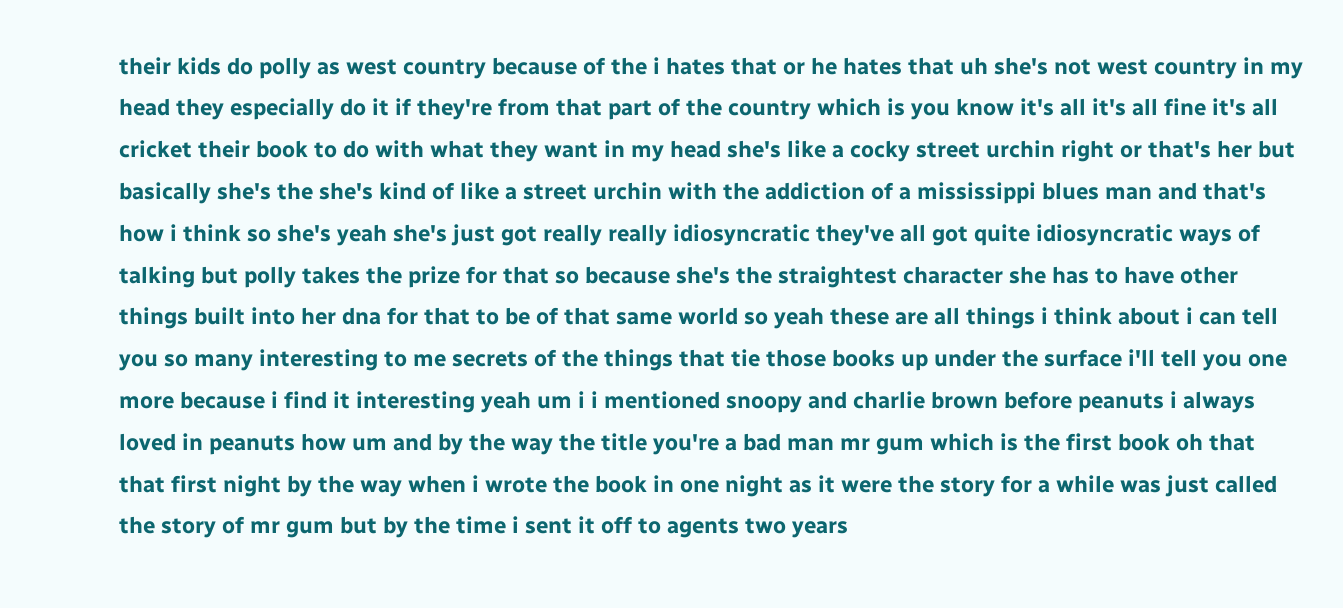their kids do polly as west country because of the i hates that or he hates that uh she's not west country in my head they especially do it if they're from that part of the country which is you know it's all it's all fine it's all cricket their book to do with what they want in my head she's like a cocky street urchin right or that's her but basically she's the she's kind of like a street urchin with the addiction of a mississippi blues man and that's how i think so she's yeah she's just got really really idiosyncratic they've all got quite idiosyncratic ways of talking but polly takes the prize for that so because she's the straightest character she has to have other things built into her dna for that to be of that same world so yeah these are all things i think about i can tell you so many interesting to me secrets of the things that tie those books up under the surface i'll tell you one more because i find it interesting yeah um i i mentioned snoopy and charlie brown before peanuts i always loved in peanuts how um and by the way the title you're a bad man mr gum which is the first book oh that that first night by the way when i wrote the book in one night as it were the story for a while was just called the story of mr gum but by the time i sent it off to agents two years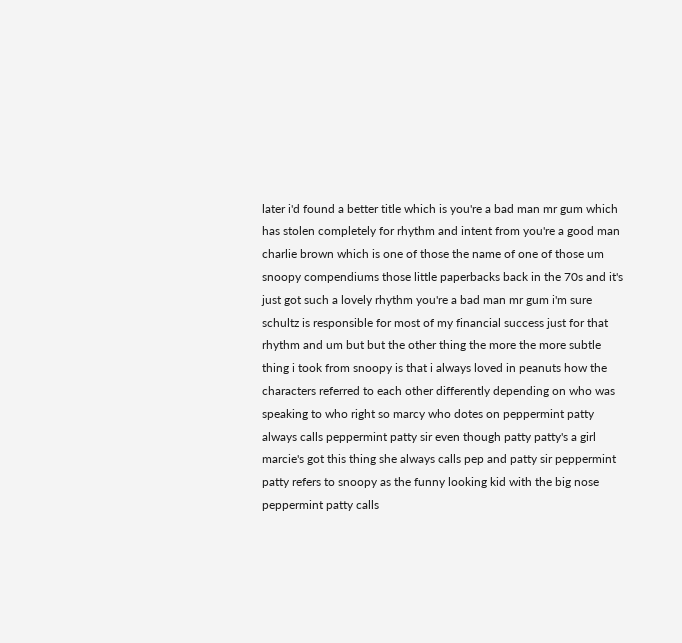later i'd found a better title which is you're a bad man mr gum which has stolen completely for rhythm and intent from you're a good man charlie brown which is one of those the name of one of those um snoopy compendiums those little paperbacks back in the 70s and it's just got such a lovely rhythm you're a bad man mr gum i'm sure schultz is responsible for most of my financial success just for that rhythm and um but but the other thing the more the more subtle thing i took from snoopy is that i always loved in peanuts how the characters referred to each other differently depending on who was speaking to who right so marcy who dotes on peppermint patty always calls peppermint patty sir even though patty patty's a girl marcie's got this thing she always calls pep and patty sir peppermint patty refers to snoopy as the funny looking kid with the big nose peppermint patty calls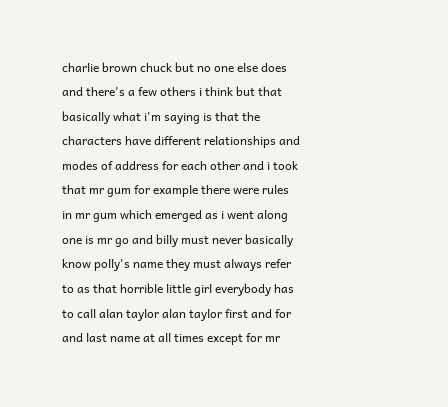charlie brown chuck but no one else does and there's a few others i think but that basically what i'm saying is that the characters have different relationships and modes of address for each other and i took that mr gum for example there were rules in mr gum which emerged as i went along one is mr go and billy must never basically know polly's name they must always refer to as that horrible little girl everybody has to call alan taylor alan taylor first and for and last name at all times except for mr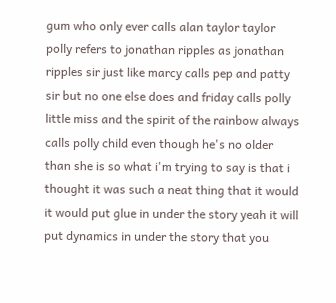gum who only ever calls alan taylor taylor polly refers to jonathan ripples as jonathan ripples sir just like marcy calls pep and patty sir but no one else does and friday calls polly little miss and the spirit of the rainbow always calls polly child even though he's no older than she is so what i'm trying to say is that i thought it was such a neat thing that it would it would put glue in under the story yeah it will put dynamics in under the story that you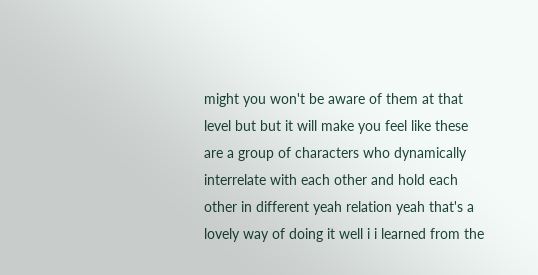might you won't be aware of them at that level but but it will make you feel like these are a group of characters who dynamically interrelate with each other and hold each other in different yeah relation yeah that's a lovely way of doing it well i i learned from the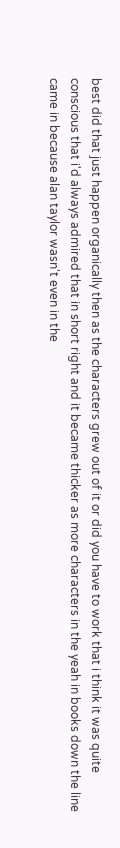best did that just happen organically then as the characters grew out of it or did you have to work that i think it was quite conscious that i'd always admired that in short right and it became thicker as more characters in the yeah in books down the line came in because alan taylor wasn't even in the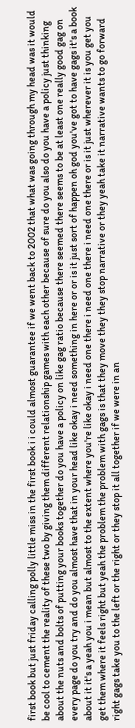first book but just friday calling polly little miss in the first book i i could almost guarantee if we went back to 2002 that what was going through my head was it would be cool to cement the reality of these two by giving them different relationship games with each other because of sure do you also do you have a policy just thinking about the nuts and bolts of putting your books together do you have a policy on like gag ratio because there seemed there seems to be at least one really good gag on every page do you try and do you almost have that in your head like okay i need something in here or or is it just sort of happen oh god you've got to have gags it's a book about it it's a yeah you i mean but almost to the extent where you're like okay i need one there i need one there i need one there or is it just wherever it is you get you get them where it feels right but yeah the problem the problem with gags is that they move they they stop narrative or they yeah take it narrative wants to go forward right gags take you to the left or the right or they stop it all together if we were in an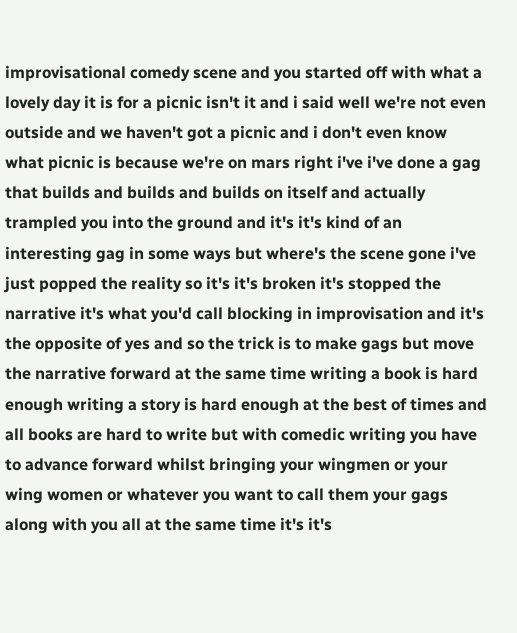improvisational comedy scene and you started off with what a lovely day it is for a picnic isn't it and i said well we're not even outside and we haven't got a picnic and i don't even know what picnic is because we're on mars right i've i've done a gag that builds and builds and builds on itself and actually trampled you into the ground and it's it's kind of an interesting gag in some ways but where's the scene gone i've just popped the reality so it's it's broken it's stopped the narrative it's what you'd call blocking in improvisation and it's the opposite of yes and so the trick is to make gags but move the narrative forward at the same time writing a book is hard enough writing a story is hard enough at the best of times and all books are hard to write but with comedic writing you have to advance forward whilst bringing your wingmen or your wing women or whatever you want to call them your gags along with you all at the same time it's it's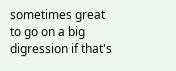sometimes great to go on a big digression if that's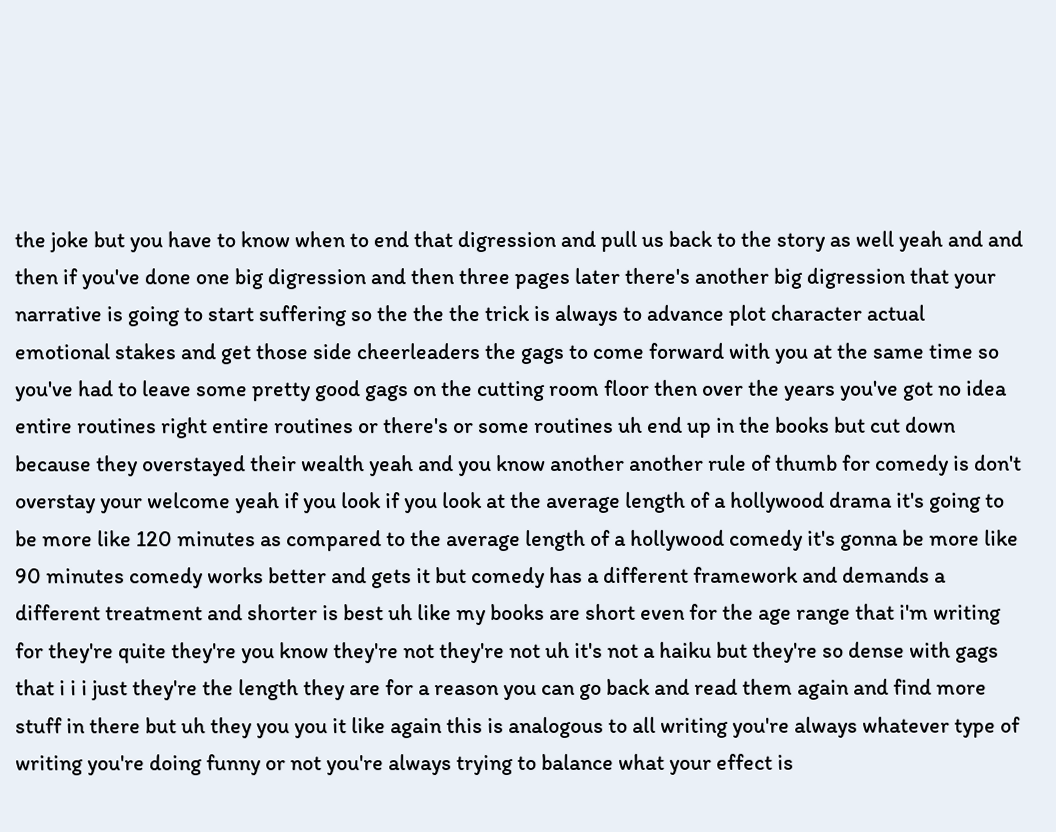the joke but you have to know when to end that digression and pull us back to the story as well yeah and and then if you've done one big digression and then three pages later there's another big digression that your narrative is going to start suffering so the the the trick is always to advance plot character actual emotional stakes and get those side cheerleaders the gags to come forward with you at the same time so you've had to leave some pretty good gags on the cutting room floor then over the years you've got no idea entire routines right entire routines or there's or some routines uh end up in the books but cut down because they overstayed their wealth yeah and you know another another rule of thumb for comedy is don't overstay your welcome yeah if you look if you look at the average length of a hollywood drama it's going to be more like 120 minutes as compared to the average length of a hollywood comedy it's gonna be more like 90 minutes comedy works better and gets it but comedy has a different framework and demands a different treatment and shorter is best uh like my books are short even for the age range that i'm writing for they're quite they're you know they're not they're not uh it's not a haiku but they're so dense with gags that i i i just they're the length they are for a reason you can go back and read them again and find more stuff in there but uh they you you it like again this is analogous to all writing you're always whatever type of writing you're doing funny or not you're always trying to balance what your effect is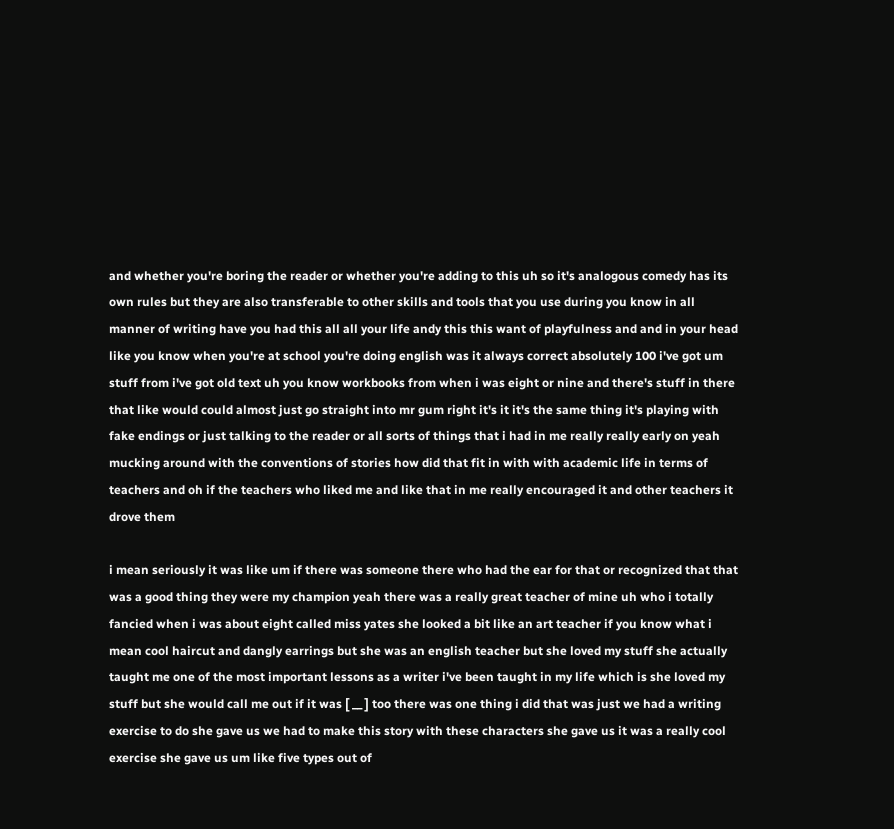and whether you're boring the reader or whether you're adding to this uh so it's analogous comedy has its own rules but they are also transferable to other skills and tools that you use during you know in all manner of writing have you had this all all your life andy this this want of playfulness and and in your head like you know when you're at school you're doing english was it always correct absolutely 100 i've got um stuff from i've got old text uh you know workbooks from when i was eight or nine and there's stuff in there that like would could almost just go straight into mr gum right it's it it's the same thing it's playing with fake endings or just talking to the reader or all sorts of things that i had in me really really early on yeah mucking around with the conventions of stories how did that fit in with with academic life in terms of teachers and oh if the teachers who liked me and like that in me really encouraged it and other teachers it drove them

i mean seriously it was like um if there was someone there who had the ear for that or recognized that that was a good thing they were my champion yeah there was a really great teacher of mine uh who i totally fancied when i was about eight called miss yates she looked a bit like an art teacher if you know what i mean cool haircut and dangly earrings but she was an english teacher but she loved my stuff she actually taught me one of the most important lessons as a writer i've been taught in my life which is she loved my stuff but she would call me out if it was [ __ ] too there was one thing i did that was just we had a writing exercise to do she gave us we had to make this story with these characters she gave us it was a really cool exercise she gave us um like five types out of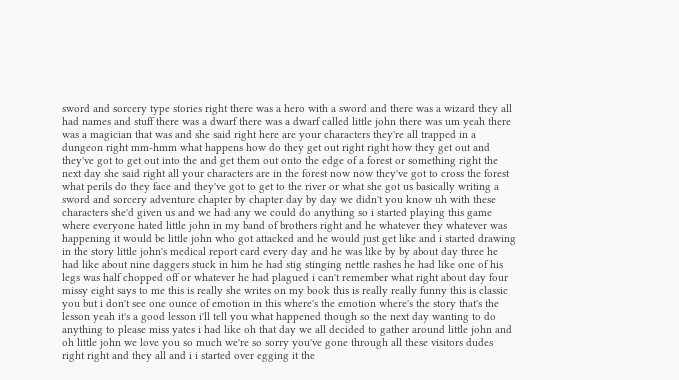sword and sorcery type stories right there was a hero with a sword and there was a wizard they all had names and stuff there was a dwarf there was a dwarf called little john there was um yeah there was a magician that was and she said right here are your characters they're all trapped in a dungeon right mm-hmm what happens how do they get out right right how they get out and they've got to get out into the and get them out onto the edge of a forest or something right the next day she said right all your characters are in the forest now now they've got to cross the forest what perils do they face and they've got to get to the river or what she got us basically writing a sword and sorcery adventure chapter by chapter day by day we didn't you know uh with these characters she'd given us and we had any we could do anything so i started playing this game where everyone hated little john in my band of brothers right and he whatever they whatever was happening it would be little john who got attacked and he would just get like and i started drawing in the story little john's medical report card every day and he was like by by about day three he had like about nine daggers stuck in him he had stig stinging nettle rashes he had like one of his legs was half chopped off or whatever he had plagued i can't remember what right about day four missy eight says to me this is really she writes on my book this is really really funny this is classic you but i don't see one ounce of emotion in this where's the emotion where's the story that's the lesson yeah it's a good lesson i'll tell you what happened though so the next day wanting to do anything to please miss yates i had like oh that day we all decided to gather around little john and oh little john we love you so much we're so sorry you've gone through all these visitors dudes right right and they all and i i started over egging it the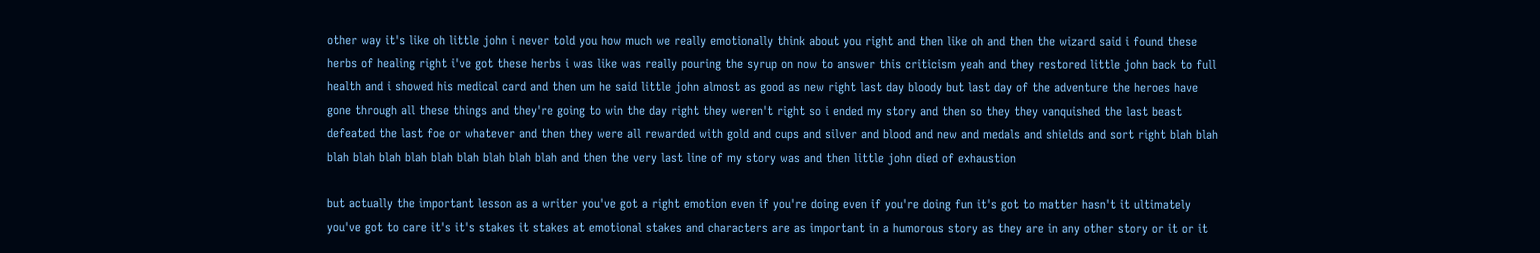other way it's like oh little john i never told you how much we really emotionally think about you right and then like oh and then the wizard said i found these herbs of healing right i've got these herbs i was like was really pouring the syrup on now to answer this criticism yeah and they restored little john back to full health and i showed his medical card and then um he said little john almost as good as new right last day bloody but last day of the adventure the heroes have gone through all these things and they're going to win the day right they weren't right so i ended my story and then so they they vanquished the last beast defeated the last foe or whatever and then they were all rewarded with gold and cups and silver and blood and new and medals and shields and sort right blah blah blah blah blah blah blah blah blah blah blah and then the very last line of my story was and then little john died of exhaustion

but actually the important lesson as a writer you've got a right emotion even if you're doing even if you're doing fun it's got to matter hasn't it ultimately you've got to care it's it's stakes it stakes at emotional stakes and characters are as important in a humorous story as they are in any other story or it or it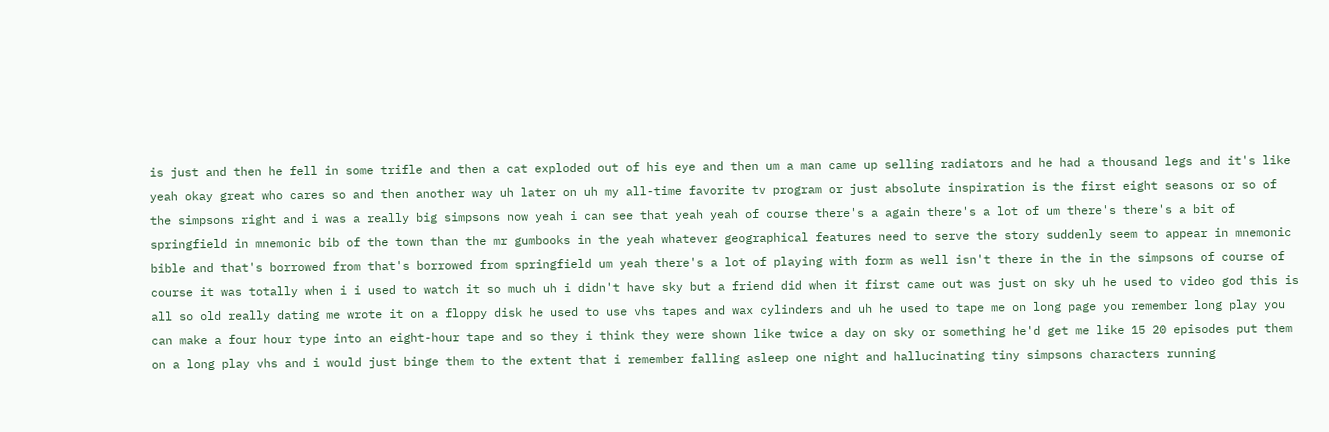is just and then he fell in some trifle and then a cat exploded out of his eye and then um a man came up selling radiators and he had a thousand legs and it's like yeah okay great who cares so and then another way uh later on uh my all-time favorite tv program or just absolute inspiration is the first eight seasons or so of the simpsons right and i was a really big simpsons now yeah i can see that yeah yeah of course there's a again there's a lot of um there's there's a bit of springfield in mnemonic bib of the town than the mr gumbooks in the yeah whatever geographical features need to serve the story suddenly seem to appear in mnemonic bible and that's borrowed from that's borrowed from springfield um yeah there's a lot of playing with form as well isn't there in the in the simpsons of course of course it was totally when i i used to watch it so much uh i didn't have sky but a friend did when it first came out was just on sky uh he used to video god this is all so old really dating me wrote it on a floppy disk he used to use vhs tapes and wax cylinders and uh he used to tape me on long page you remember long play you can make a four hour type into an eight-hour tape and so they i think they were shown like twice a day on sky or something he'd get me like 15 20 episodes put them on a long play vhs and i would just binge them to the extent that i remember falling asleep one night and hallucinating tiny simpsons characters running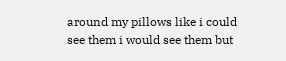around my pillows like i could see them i would see them but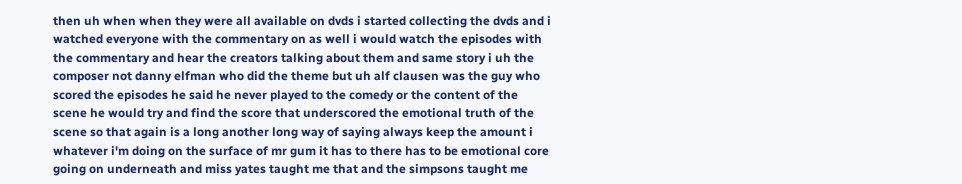then uh when when they were all available on dvds i started collecting the dvds and i watched everyone with the commentary on as well i would watch the episodes with the commentary and hear the creators talking about them and same story i uh the composer not danny elfman who did the theme but uh alf clausen was the guy who scored the episodes he said he never played to the comedy or the content of the scene he would try and find the score that underscored the emotional truth of the scene so that again is a long another long way of saying always keep the amount i whatever i'm doing on the surface of mr gum it has to there has to be emotional core going on underneath and miss yates taught me that and the simpsons taught me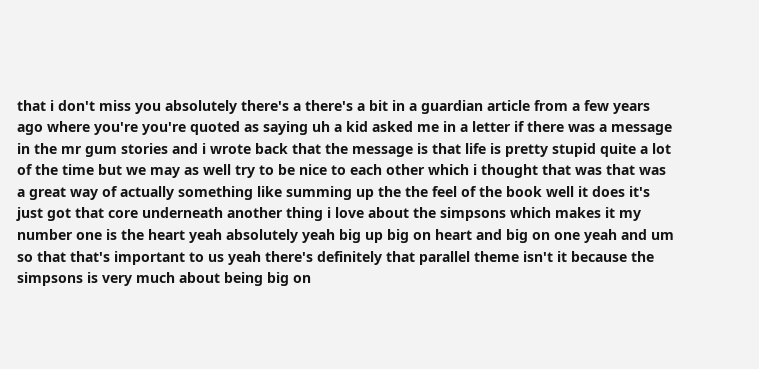that i don't miss you absolutely there's a there's a bit in a guardian article from a few years ago where you're you're quoted as saying uh a kid asked me in a letter if there was a message in the mr gum stories and i wrote back that the message is that life is pretty stupid quite a lot of the time but we may as well try to be nice to each other which i thought that was that was a great way of actually something like summing up the the feel of the book well it does it's just got that core underneath another thing i love about the simpsons which makes it my number one is the heart yeah absolutely yeah big up big on heart and big on one yeah and um so that that's important to us yeah there's definitely that parallel theme isn't it because the simpsons is very much about being big on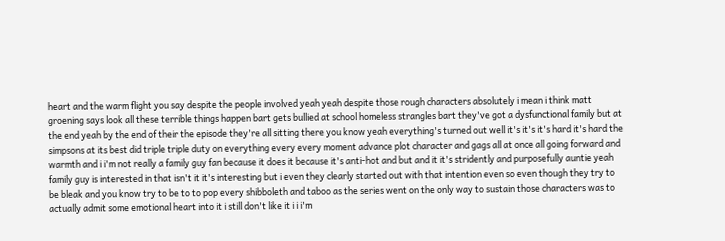heart and the warm flight you say despite the people involved yeah yeah despite those rough characters absolutely i mean i think matt groening says look all these terrible things happen bart gets bullied at school homeless strangles bart they've got a dysfunctional family but at the end yeah by the end of their the episode they're all sitting there you know yeah everything's turned out well it's it's it's hard it's hard the simpsons at its best did triple triple duty on everything every every moment advance plot character and gags all at once all going forward and warmth and i i'm not really a family guy fan because it does it because it's anti-hot and but and it it's stridently and purposefully auntie yeah family guy is interested in that isn't it it's interesting but i even they clearly started out with that intention even so even though they try to be bleak and you know try to be to to pop every shibboleth and taboo as the series went on the only way to sustain those characters was to actually admit some emotional heart into it i still don't like it i i i'm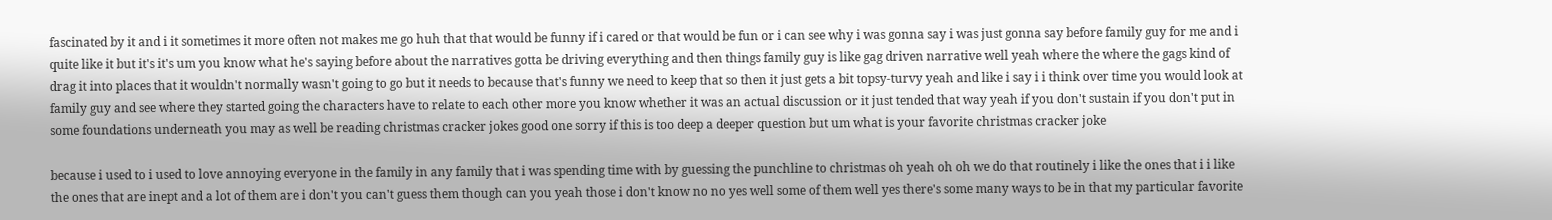fascinated by it and i it sometimes it more often not makes me go huh that that would be funny if i cared or that would be fun or i can see why i was gonna say i was just gonna say before family guy for me and i quite like it but it's it's um you know what he's saying before about the narratives gotta be driving everything and then things family guy is like gag driven narrative well yeah where the where the gags kind of drag it into places that it wouldn't normally wasn't going to go but it needs to because that's funny we need to keep that so then it just gets a bit topsy-turvy yeah and like i say i i think over time you would look at family guy and see where they started going the characters have to relate to each other more you know whether it was an actual discussion or it just tended that way yeah if you don't sustain if you don't put in some foundations underneath you may as well be reading christmas cracker jokes good one sorry if this is too deep a deeper question but um what is your favorite christmas cracker joke

because i used to i used to love annoying everyone in the family in any family that i was spending time with by guessing the punchline to christmas oh yeah oh oh we do that routinely i like the ones that i i like the ones that are inept and a lot of them are i don't you can't guess them though can you yeah those i don't know no no yes well some of them well yes there's some many ways to be in that my particular favorite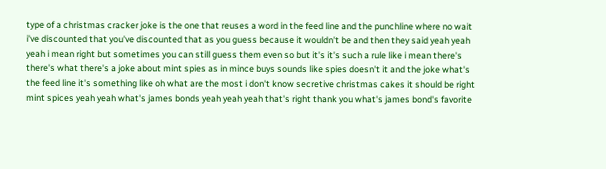type of a christmas cracker joke is the one that reuses a word in the feed line and the punchline where no wait i've discounted that you've discounted that as you guess because it wouldn't be and then they said yeah yeah yeah i mean right but sometimes you can still guess them even so but it's it's such a rule like i mean there's there's what there's a joke about mint spies as in mince buys sounds like spies doesn't it and the joke what's the feed line it's something like oh what are the most i don't know secretive christmas cakes it should be right mint spices yeah yeah what's james bonds yeah yeah yeah that's right thank you what's james bond's favorite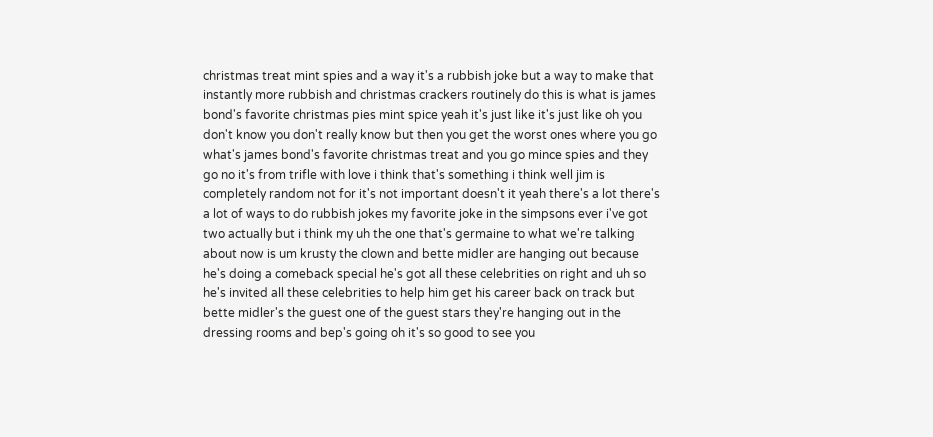christmas treat mint spies and a way it's a rubbish joke but a way to make that instantly more rubbish and christmas crackers routinely do this is what is james bond's favorite christmas pies mint spice yeah it's just like it's just like oh you don't know you don't really know but then you get the worst ones where you go what's james bond's favorite christmas treat and you go mince spies and they go no it's from trifle with love i think that's something i think well jim is completely random not for it's not important doesn't it yeah there's a lot there's a lot of ways to do rubbish jokes my favorite joke in the simpsons ever i've got two actually but i think my uh the one that's germaine to what we're talking about now is um krusty the clown and bette midler are hanging out because he's doing a comeback special he's got all these celebrities on right and uh so he's invited all these celebrities to help him get his career back on track but bette midler's the guest one of the guest stars they're hanging out in the dressing rooms and bep's going oh it's so good to see you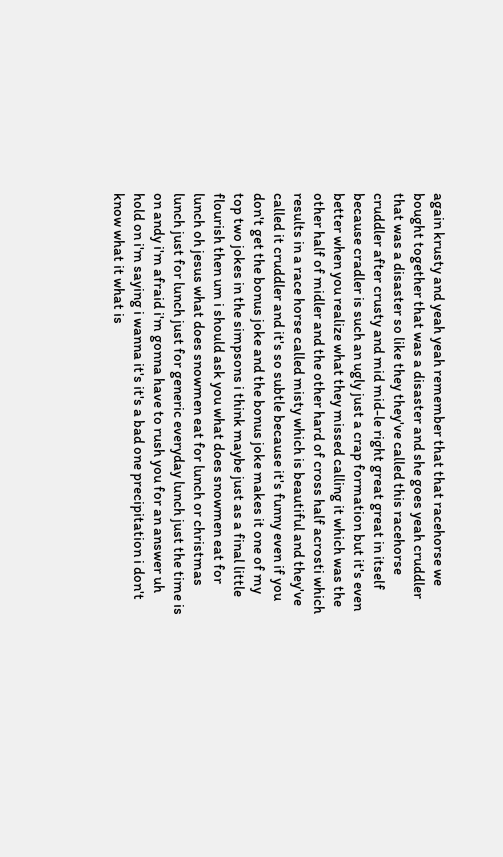again krusty and yeah yeah remember that that racehorse we bought together that was a disaster and she goes yeah cruddler that was a disaster so like they they've called this racehorse cruddler after crusty and mid mid-le right great great in itself because cradler is such an ugly just a crap formation but it's even better when you realize what they missed calling it which was the other half of midler and the other hard of cross half acrosti which results in a race horse called misty which is beautiful and they've called it cruddler and it's so subtle because it's funny even if you don't get the bonus joke and the bonus joke makes it one of my top two jokes in the simpsons i think maybe just as a final little flourish then um i should ask you what does snowmen eat for lunch oh jesus what does snowmen eat for lunch or christmas lunch just for lunch just for generic everyday lunch just the time is on andy i'm afraid i'm gonna have to rush you for an answer uh hold on i'm saying i wanna it's it's a bad one precipitation i don't know what it what is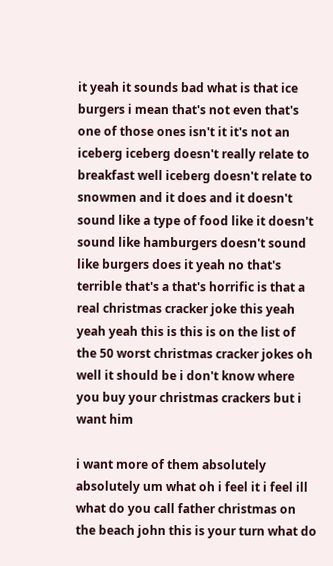it yeah it sounds bad what is that ice burgers i mean that's not even that's one of those ones isn't it it's not an iceberg iceberg doesn't really relate to breakfast well iceberg doesn't relate to snowmen and it does and it doesn't sound like a type of food like it doesn't sound like hamburgers doesn't sound like burgers does it yeah no that's terrible that's a that's horrific is that a real christmas cracker joke this yeah yeah yeah this is this is on the list of the 50 worst christmas cracker jokes oh well it should be i don't know where you buy your christmas crackers but i want him

i want more of them absolutely absolutely um what oh i feel it i feel ill what do you call father christmas on the beach john this is your turn what do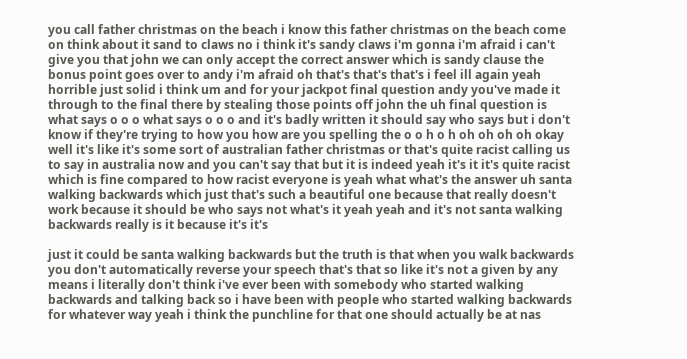you call father christmas on the beach i know this father christmas on the beach come on think about it sand to claws no i think it's sandy claws i'm gonna i'm afraid i can't give you that john we can only accept the correct answer which is sandy clause the bonus point goes over to andy i'm afraid oh that's that's that's i feel ill again yeah horrible just solid i think um and for your jackpot final question andy you've made it through to the final there by stealing those points off john the uh final question is what says o o o what says o o o and it's badly written it should say who says but i don't know if they're trying to how you how are you spelling the o o h o h oh oh oh oh okay well it's like it's some sort of australian father christmas or that's quite racist calling us to say in australia now and you can't say that but it is indeed yeah it's it it's quite racist which is fine compared to how racist everyone is yeah what what's the answer uh santa walking backwards which just that's such a beautiful one because that really doesn't work because it should be who says not what's it yeah yeah and it's not santa walking backwards really is it because it's it's

just it could be santa walking backwards but the truth is that when you walk backwards you don't automatically reverse your speech that's that so like it's not a given by any means i literally don't think i've ever been with somebody who started walking backwards and talking back so i have been with people who started walking backwards for whatever way yeah i think the punchline for that one should actually be at nas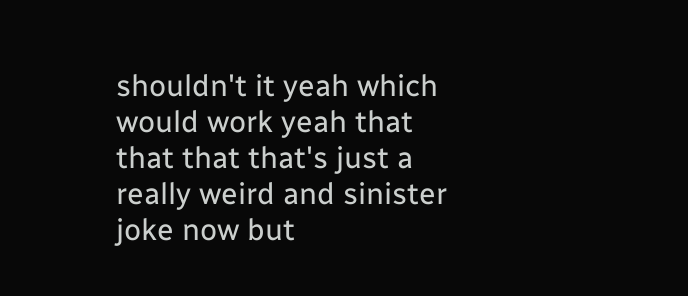shouldn't it yeah which would work yeah that that that that's just a really weird and sinister joke now but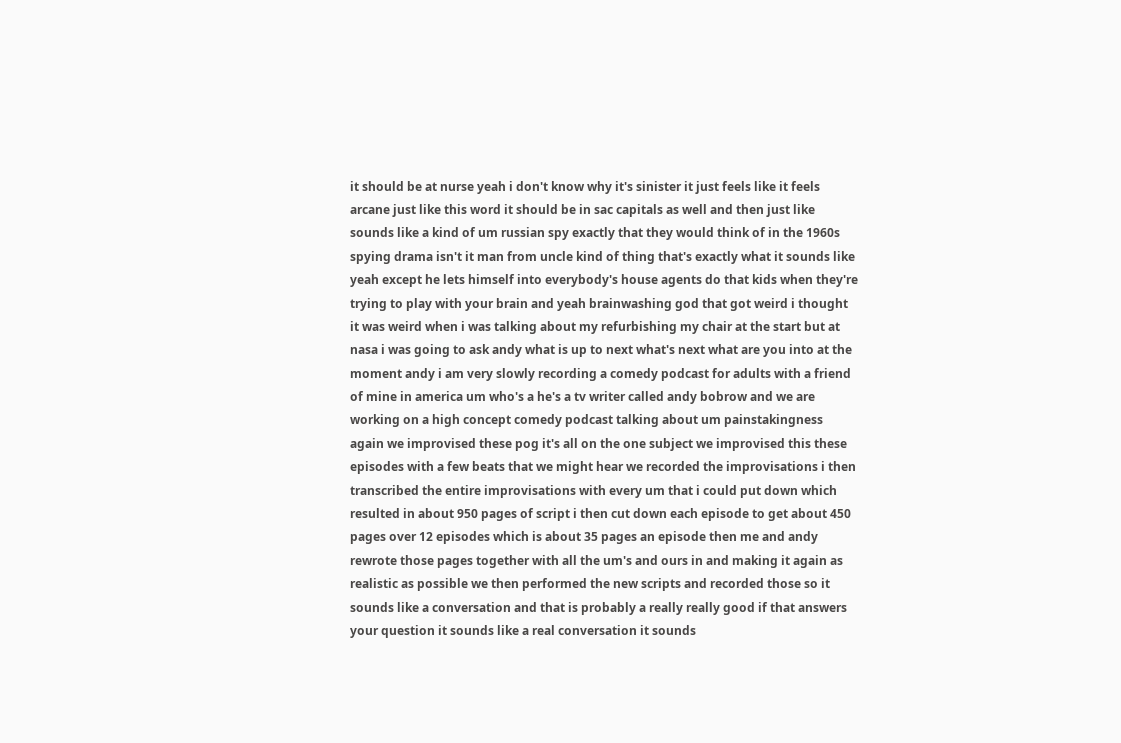it should be at nurse yeah i don't know why it's sinister it just feels like it feels arcane just like this word it should be in sac capitals as well and then just like sounds like a kind of um russian spy exactly that they would think of in the 1960s spying drama isn't it man from uncle kind of thing that's exactly what it sounds like yeah except he lets himself into everybody's house agents do that kids when they're trying to play with your brain and yeah brainwashing god that got weird i thought it was weird when i was talking about my refurbishing my chair at the start but at nasa i was going to ask andy what is up to next what's next what are you into at the moment andy i am very slowly recording a comedy podcast for adults with a friend of mine in america um who's a he's a tv writer called andy bobrow and we are working on a high concept comedy podcast talking about um painstakingness again we improvised these pog it's all on the one subject we improvised this these episodes with a few beats that we might hear we recorded the improvisations i then transcribed the entire improvisations with every um that i could put down which resulted in about 950 pages of script i then cut down each episode to get about 450 pages over 12 episodes which is about 35 pages an episode then me and andy rewrote those pages together with all the um's and ours in and making it again as realistic as possible we then performed the new scripts and recorded those so it sounds like a conversation and that is probably a really really good if that answers your question it sounds like a real conversation it sounds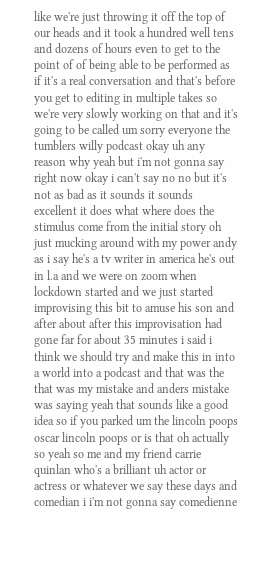like we're just throwing it off the top of our heads and it took a hundred well tens and dozens of hours even to get to the point of of being able to be performed as if it's a real conversation and that's before you get to editing in multiple takes so we're very slowly working on that and it's going to be called um sorry everyone the tumblers willy podcast okay uh any reason why yeah but i'm not gonna say right now okay i can't say no no but it's not as bad as it sounds it sounds excellent it does what where does the stimulus come from the initial story oh just mucking around with my power andy as i say he's a tv writer in america he's out in l.a and we were on zoom when lockdown started and we just started improvising this bit to amuse his son and after about after this improvisation had gone far for about 35 minutes i said i think we should try and make this in into a world into a podcast and that was the that was my mistake and anders mistake was saying yeah that sounds like a good idea so if you parked um the lincoln poops oscar lincoln poops or is that oh actually so yeah so me and my friend carrie quinlan who's a brilliant uh actor or actress or whatever we say these days and comedian i i'm not gonna say comedienne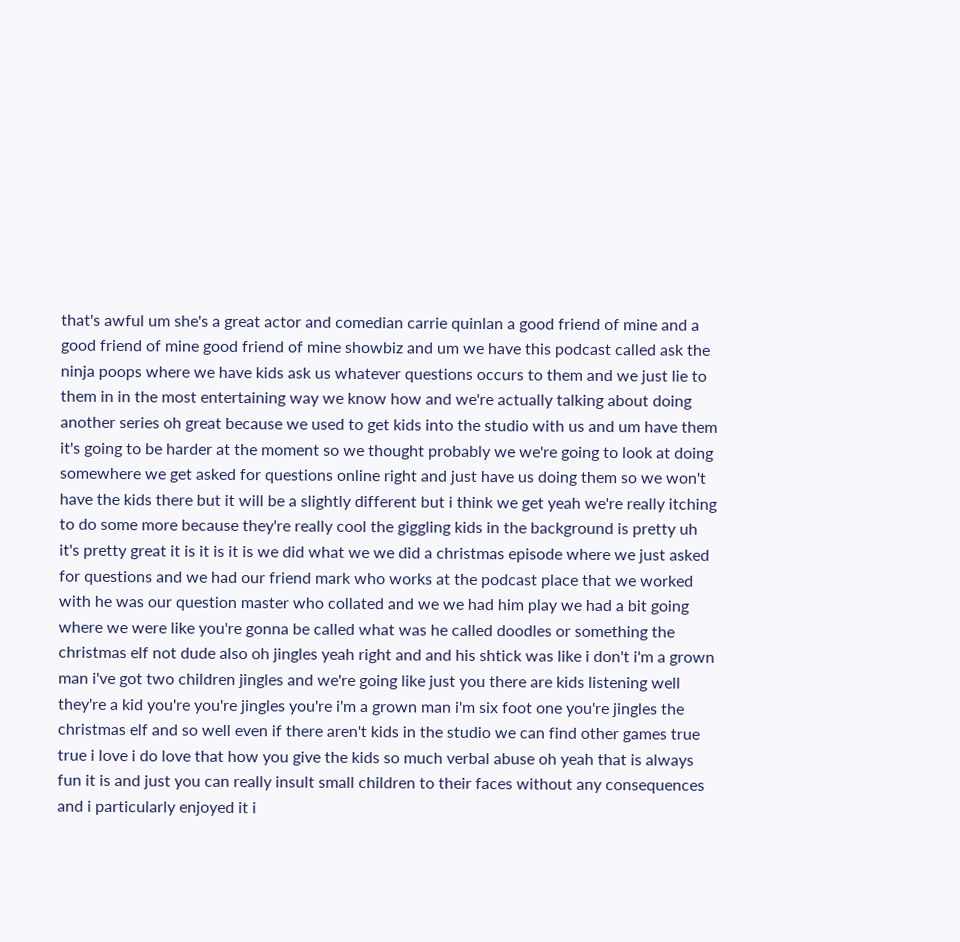that's awful um she's a great actor and comedian carrie quinlan a good friend of mine and a good friend of mine good friend of mine showbiz and um we have this podcast called ask the ninja poops where we have kids ask us whatever questions occurs to them and we just lie to them in in the most entertaining way we know how and we're actually talking about doing another series oh great because we used to get kids into the studio with us and um have them it's going to be harder at the moment so we thought probably we we're going to look at doing somewhere we get asked for questions online right and just have us doing them so we won't have the kids there but it will be a slightly different but i think we get yeah we're really itching to do some more because they're really cool the giggling kids in the background is pretty uh it's pretty great it is it is it is we did what we we did a christmas episode where we just asked for questions and we had our friend mark who works at the podcast place that we worked with he was our question master who collated and we we had him play we had a bit going where we were like you're gonna be called what was he called doodles or something the christmas elf not dude also oh jingles yeah right and and his shtick was like i don't i'm a grown man i've got two children jingles and we're going like just you there are kids listening well they're a kid you're you're jingles you're i'm a grown man i'm six foot one you're jingles the christmas elf and so well even if there aren't kids in the studio we can find other games true true i love i do love that how you give the kids so much verbal abuse oh yeah that is always fun it is and just you can really insult small children to their faces without any consequences and i particularly enjoyed it i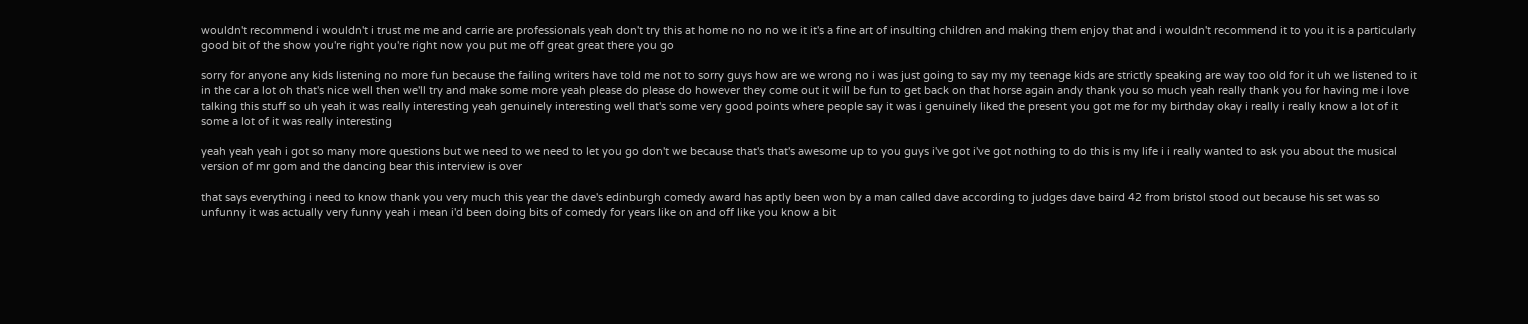wouldn't recommend i wouldn't i trust me me and carrie are professionals yeah don't try this at home no no no we it it's a fine art of insulting children and making them enjoy that and i wouldn't recommend it to you it is a particularly good bit of the show you're right you're right now you put me off great great there you go

sorry for anyone any kids listening no more fun because the failing writers have told me not to sorry guys how are we wrong no i was just going to say my my teenage kids are strictly speaking are way too old for it uh we listened to it in the car a lot oh that's nice well then we'll try and make some more yeah please do please do however they come out it will be fun to get back on that horse again andy thank you so much yeah really thank you for having me i love talking this stuff so uh yeah it was really interesting yeah genuinely interesting well that's some very good points where people say it was i genuinely liked the present you got me for my birthday okay i really i really know a lot of it some a lot of it was really interesting

yeah yeah yeah i got so many more questions but we need to we need to let you go don't we because that's that's awesome up to you guys i've got i've got nothing to do this is my life i i really wanted to ask you about the musical version of mr gom and the dancing bear this interview is over

that says everything i need to know thank you very much this year the dave's edinburgh comedy award has aptly been won by a man called dave according to judges dave baird 42 from bristol stood out because his set was so unfunny it was actually very funny yeah i mean i'd been doing bits of comedy for years like on and off like you know a bit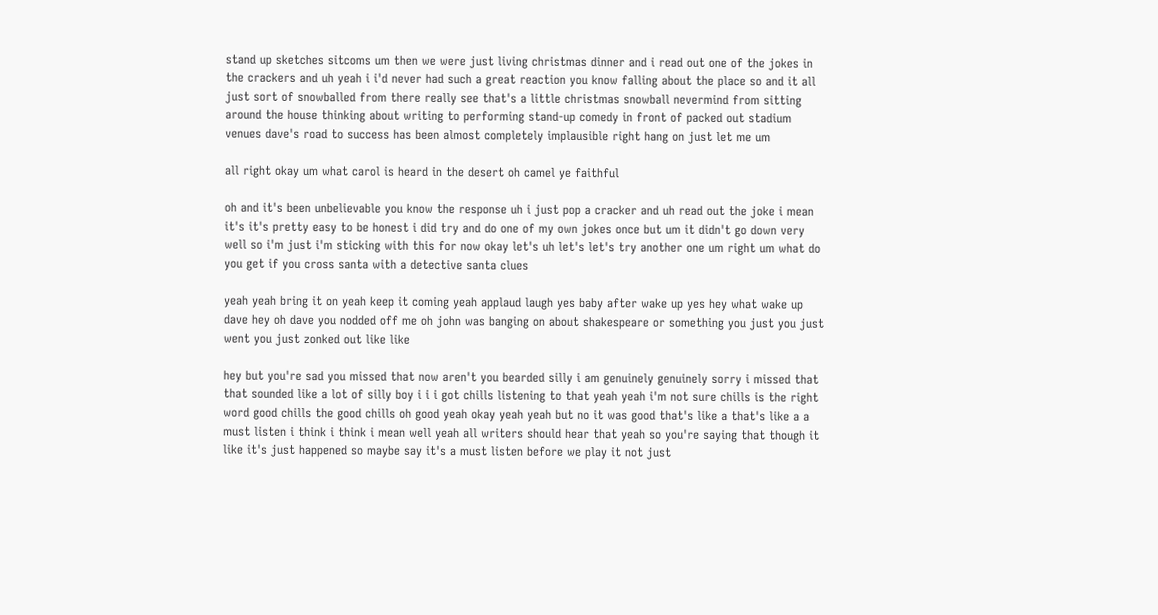stand up sketches sitcoms um then we were just living christmas dinner and i read out one of the jokes in the crackers and uh yeah i i'd never had such a great reaction you know falling about the place so and it all just sort of snowballed from there really see that's a little christmas snowball nevermind from sitting around the house thinking about writing to performing stand-up comedy in front of packed out stadium venues dave's road to success has been almost completely implausible right hang on just let me um

all right okay um what carol is heard in the desert oh camel ye faithful

oh and it's been unbelievable you know the response uh i just pop a cracker and uh read out the joke i mean it's it's pretty easy to be honest i did try and do one of my own jokes once but um it didn't go down very well so i'm just i'm sticking with this for now okay let's uh let's let's try another one um right um what do you get if you cross santa with a detective santa clues

yeah yeah bring it on yeah keep it coming yeah applaud laugh yes baby after wake up yes hey what wake up dave hey oh dave you nodded off me oh john was banging on about shakespeare or something you just you just went you just zonked out like like

hey but you're sad you missed that now aren't you bearded silly i am genuinely genuinely sorry i missed that that sounded like a lot of silly boy i i i got chills listening to that yeah yeah i'm not sure chills is the right word good chills the good chills oh good yeah okay yeah yeah but no it was good that's like a that's like a a must listen i think i think i mean well yeah all writers should hear that yeah so you're saying that though it like it's just happened so maybe say it's a must listen before we play it not just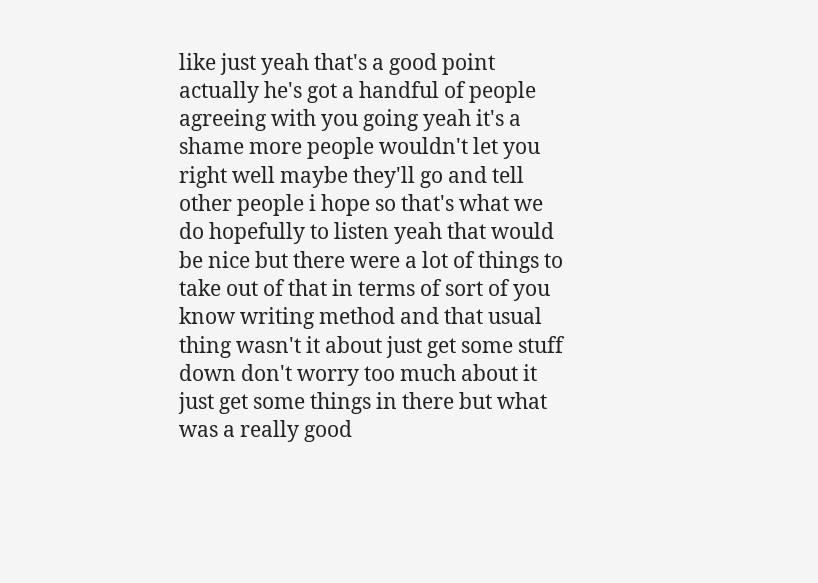like just yeah that's a good point actually he's got a handful of people agreeing with you going yeah it's a shame more people wouldn't let you right well maybe they'll go and tell other people i hope so that's what we do hopefully to listen yeah that would be nice but there were a lot of things to take out of that in terms of sort of you know writing method and that usual thing wasn't it about just get some stuff down don't worry too much about it just get some things in there but what was a really good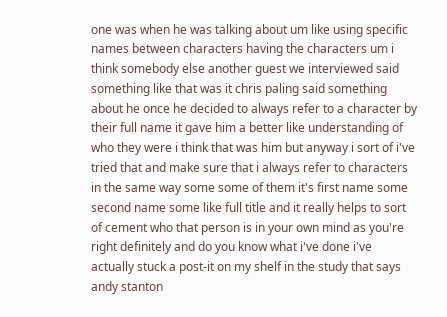one was when he was talking about um like using specific names between characters having the characters um i think somebody else another guest we interviewed said something like that was it chris paling said something about he once he decided to always refer to a character by their full name it gave him a better like understanding of who they were i think that was him but anyway i sort of i've tried that and make sure that i always refer to characters in the same way some some of them it's first name some second name some like full title and it really helps to sort of cement who that person is in your own mind as you're right definitely and do you know what i've done i've actually stuck a post-it on my shelf in the study that says andy stanton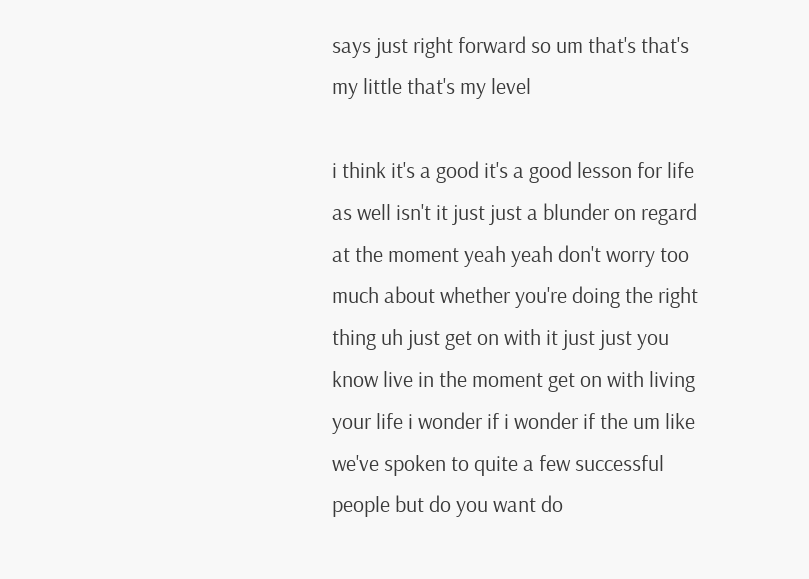says just right forward so um that's that's my little that's my level

i think it's a good it's a good lesson for life as well isn't it just just a blunder on regard at the moment yeah yeah don't worry too much about whether you're doing the right thing uh just get on with it just just you know live in the moment get on with living your life i wonder if i wonder if the um like we've spoken to quite a few successful people but do you want do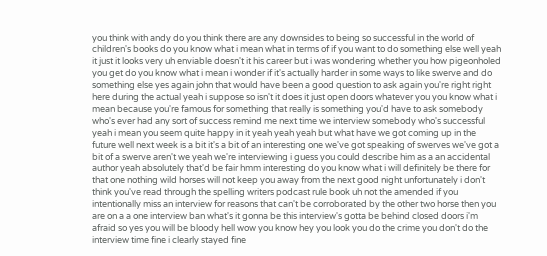you think with andy do you think there are any downsides to being so successful in the world of children's books do you know what i mean what in terms of if you want to do something else well yeah it just it looks very uh enviable doesn't it his career but i was wondering whether you how pigeonholed you get do you know what i mean i wonder if it's actually harder in some ways to like swerve and do something else yes again john that would have been a good question to ask again you're right right here during the actual yeah i suppose so isn't it does it just open doors whatever you you know what i mean because you're famous for something that really is something you'd have to ask somebody who's ever had any sort of success remind me next time we interview somebody who's successful yeah i mean you seem quite happy in it yeah yeah yeah but what have we got coming up in the future well next week is a bit it's a bit of an interesting one we've got speaking of swerves we've got a bit of a swerve aren't we yeah we're interviewing i guess you could describe him as a an accidental author yeah absolutely that'd be fair hmm interesting do you know what i will definitely be there for that one nothing wild horses will not keep you away from the next good night unfortunately i don't think you've read through the spelling writers podcast rule book uh not the amended if you intentionally miss an interview for reasons that can't be corroborated by the other two horse then you are on a a one interview ban what's it gonna be this interview's gotta be behind closed doors i'm afraid so yes you will be bloody hell wow you know hey you look you do the crime you don't do the interview time fine i clearly stayed fine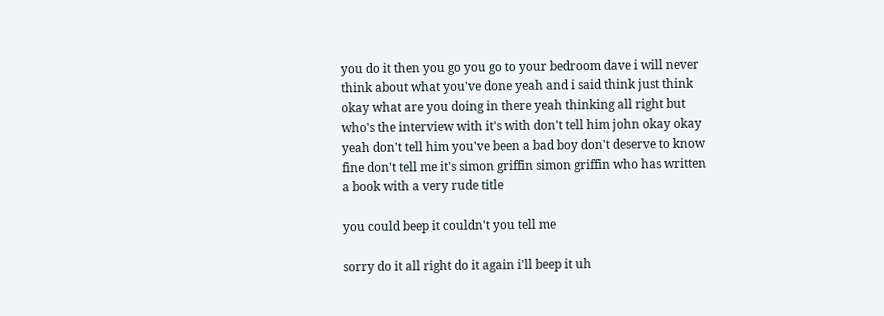you do it then you go you go to your bedroom dave i will never think about what you've done yeah and i said think just think okay what are you doing in there yeah thinking all right but who's the interview with it's with don't tell him john okay okay yeah don't tell him you've been a bad boy don't deserve to know fine don't tell me it's simon griffin simon griffin who has written a book with a very rude title

you could beep it couldn't you tell me

sorry do it all right do it again i'll beep it uh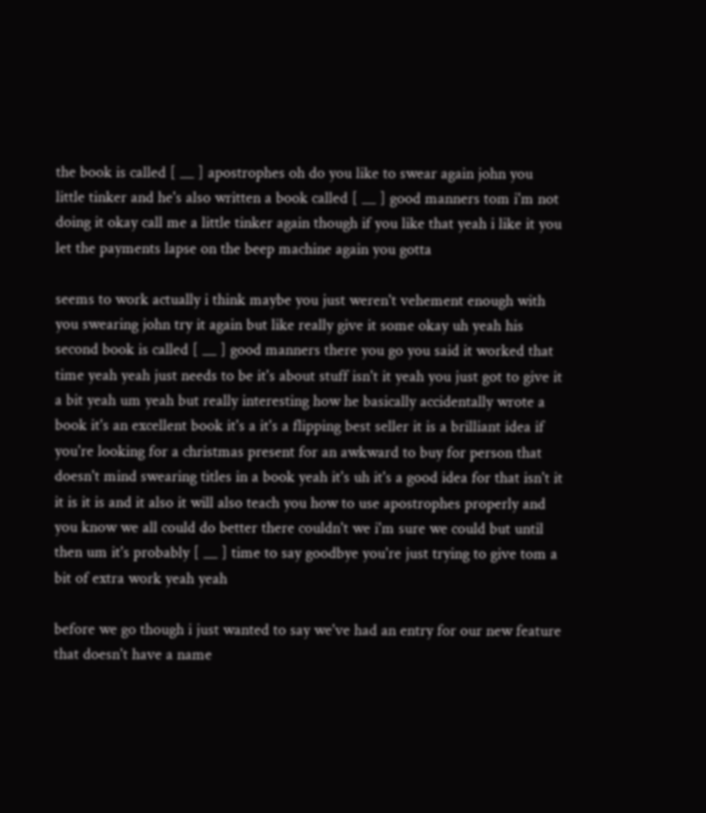the book is called [ __ ] apostrophes oh do you like to swear again john you little tinker and he's also written a book called [ __ ] good manners tom i'm not doing it okay call me a little tinker again though if you like that yeah i like it you let the payments lapse on the beep machine again you gotta

seems to work actually i think maybe you just weren't vehement enough with you swearing john try it again but like really give it some okay uh yeah his second book is called [ __ ] good manners there you go you said it worked that time yeah yeah just needs to be it's about stuff isn't it yeah you just got to give it a bit yeah um yeah but really interesting how he basically accidentally wrote a book it's an excellent book it's a it's a flipping best seller it is a brilliant idea if you're looking for a christmas present for an awkward to buy for person that doesn't mind swearing titles in a book yeah it's uh it's a good idea for that isn't it it is it is and it also it will also teach you how to use apostrophes properly and you know we all could do better there couldn't we i'm sure we could but until then um it's probably [ __ ] time to say goodbye you're just trying to give tom a bit of extra work yeah yeah

before we go though i just wanted to say we've had an entry for our new feature that doesn't have a name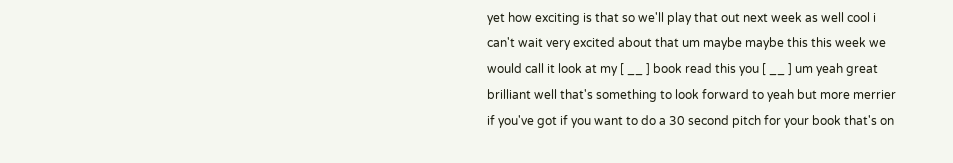yet how exciting is that so we'll play that out next week as well cool i can't wait very excited about that um maybe maybe this this week we would call it look at my [ __ ] book read this you [ __ ] um yeah great brilliant well that's something to look forward to yeah but more merrier if you've got if you want to do a 30 second pitch for your book that's on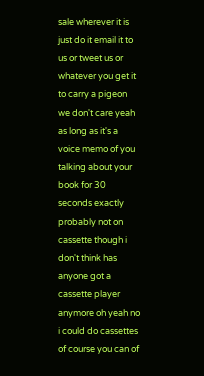sale wherever it is just do it email it to us or tweet us or whatever you get it to carry a pigeon we don't care yeah as long as it's a voice memo of you talking about your book for 30 seconds exactly probably not on cassette though i don't think has anyone got a cassette player anymore oh yeah no i could do cassettes of course you can of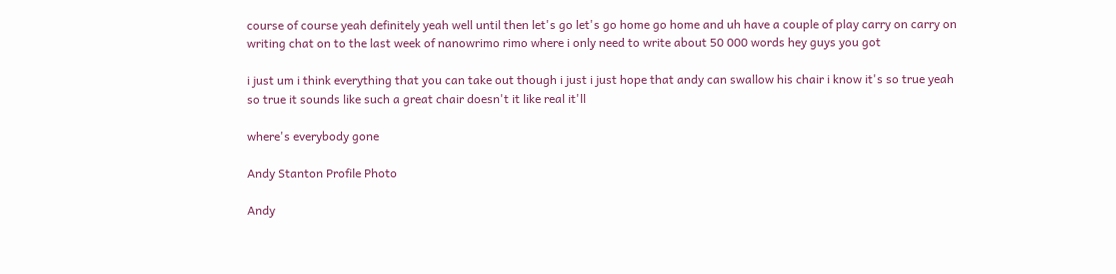course of course yeah definitely yeah well until then let's go let's go home go home and uh have a couple of play carry on carry on writing chat on to the last week of nanowrimo rimo where i only need to write about 50 000 words hey guys you got

i just um i think everything that you can take out though i just i just hope that andy can swallow his chair i know it's so true yeah so true it sounds like such a great chair doesn't it like real it'll

where's everybody gone

Andy Stanton Profile Photo

Andy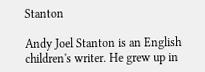Stanton

Andy Joel Stanton is an English children's writer. He grew up in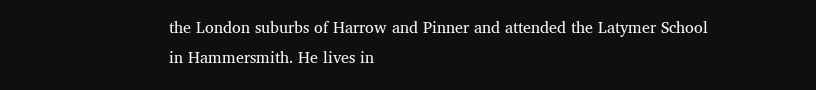the London suburbs of Harrow and Pinner and attended the Latymer School in Hammersmith. He lives in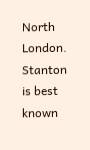North London. Stanton is best known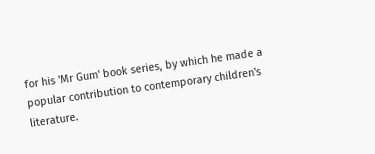for his 'Mr Gum' book series, by which he made a popular contribution to contemporary children's literature.